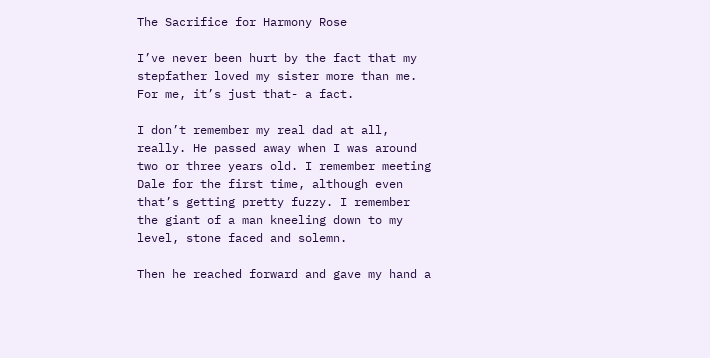The Sacrifice for Harmony Rose

I’ve never been hurt by the fact that my stepfather loved my sister more than me. For me, it’s just that- a fact.

I don’t remember my real dad at all, really. He passed away when I was around two or three years old. I remember meeting Dale for the first time, although even that’s getting pretty fuzzy. I remember the giant of a man kneeling down to my level, stone faced and solemn.

Then he reached forward and gave my hand a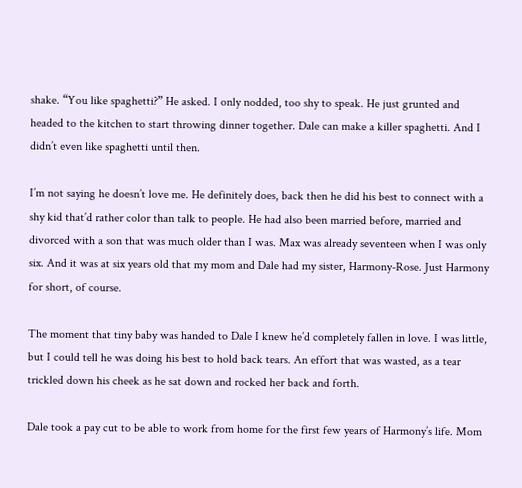shake. “You like spaghetti?” He asked. I only nodded, too shy to speak. He just grunted and headed to the kitchen to start throwing dinner together. Dale can make a killer spaghetti. And I didn’t even like spaghetti until then.

I’m not saying he doesn’t love me. He definitely does, back then he did his best to connect with a shy kid that’d rather color than talk to people. He had also been married before, married and divorced with a son that was much older than I was. Max was already seventeen when I was only six. And it was at six years old that my mom and Dale had my sister, Harmony-Rose. Just Harmony for short, of course.

The moment that tiny baby was handed to Dale I knew he’d completely fallen in love. I was little, but I could tell he was doing his best to hold back tears. An effort that was wasted, as a tear trickled down his cheek as he sat down and rocked her back and forth.

Dale took a pay cut to be able to work from home for the first few years of Harmony’s life. Mom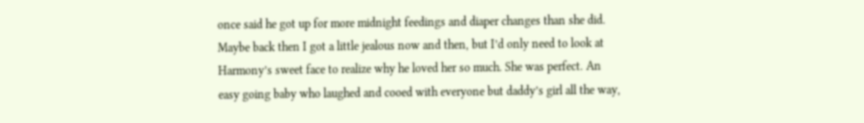once said he got up for more midnight feedings and diaper changes than she did. Maybe back then I got a little jealous now and then, but I’d only need to look at Harmony’s sweet face to realize why he loved her so much. She was perfect. An easy going baby who laughed and cooed with everyone but daddy’s girl all the way,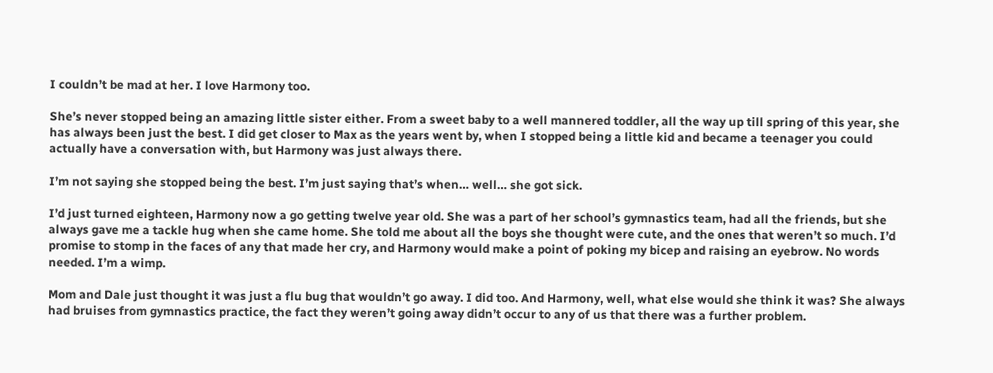I couldn’t be mad at her. I love Harmony too.

She’s never stopped being an amazing little sister either. From a sweet baby to a well mannered toddler, all the way up till spring of this year, she has always been just the best. I did get closer to Max as the years went by, when I stopped being a little kid and became a teenager you could actually have a conversation with, but Harmony was just always there.

I’m not saying she stopped being the best. I’m just saying that’s when… well… she got sick.

I’d just turned eighteen, Harmony now a go getting twelve year old. She was a part of her school’s gymnastics team, had all the friends, but she always gave me a tackle hug when she came home. She told me about all the boys she thought were cute, and the ones that weren’t so much. I’d promise to stomp in the faces of any that made her cry, and Harmony would make a point of poking my bicep and raising an eyebrow. No words needed. I’m a wimp.

Mom and Dale just thought it was just a flu bug that wouldn’t go away. I did too. And Harmony, well, what else would she think it was? She always had bruises from gymnastics practice, the fact they weren’t going away didn’t occur to any of us that there was a further problem.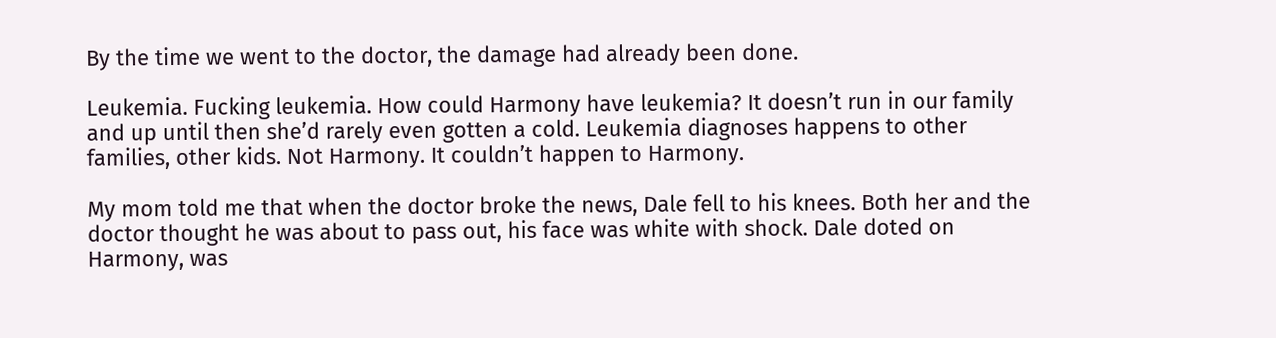By the time we went to the doctor, the damage had already been done.

Leukemia. Fucking leukemia. How could Harmony have leukemia? It doesn’t run in our family and up until then she’d rarely even gotten a cold. Leukemia diagnoses happens to other families, other kids. Not Harmony. It couldn’t happen to Harmony.

My mom told me that when the doctor broke the news, Dale fell to his knees. Both her and the doctor thought he was about to pass out, his face was white with shock. Dale doted on Harmony, was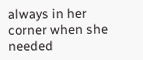always in her corner when she needed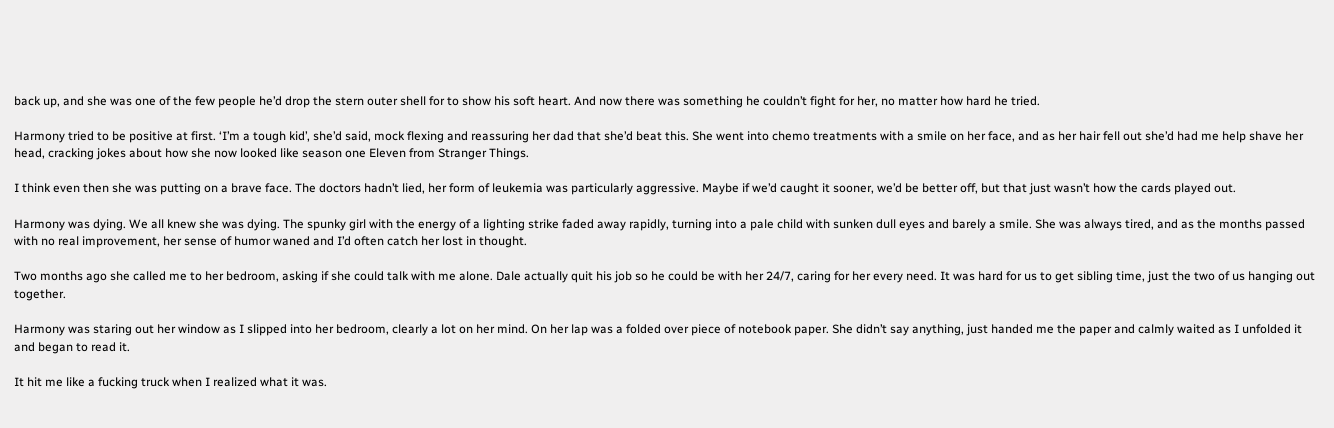back up, and she was one of the few people he’d drop the stern outer shell for to show his soft heart. And now there was something he couldn’t fight for her, no matter how hard he tried.

Harmony tried to be positive at first. ‘I’m a tough kid’, she’d said, mock flexing and reassuring her dad that she’d beat this. She went into chemo treatments with a smile on her face, and as her hair fell out she’d had me help shave her head, cracking jokes about how she now looked like season one Eleven from Stranger Things.

I think even then she was putting on a brave face. The doctors hadn’t lied, her form of leukemia was particularly aggressive. Maybe if we’d caught it sooner, we’d be better off, but that just wasn’t how the cards played out.

Harmony was dying. We all knew she was dying. The spunky girl with the energy of a lighting strike faded away rapidly, turning into a pale child with sunken dull eyes and barely a smile. She was always tired, and as the months passed with no real improvement, her sense of humor waned and I’d often catch her lost in thought.

Two months ago she called me to her bedroom, asking if she could talk with me alone. Dale actually quit his job so he could be with her 24/7, caring for her every need. It was hard for us to get sibling time, just the two of us hanging out together.

Harmony was staring out her window as I slipped into her bedroom, clearly a lot on her mind. On her lap was a folded over piece of notebook paper. She didn’t say anything, just handed me the paper and calmly waited as I unfolded it and began to read it.

It hit me like a fucking truck when I realized what it was.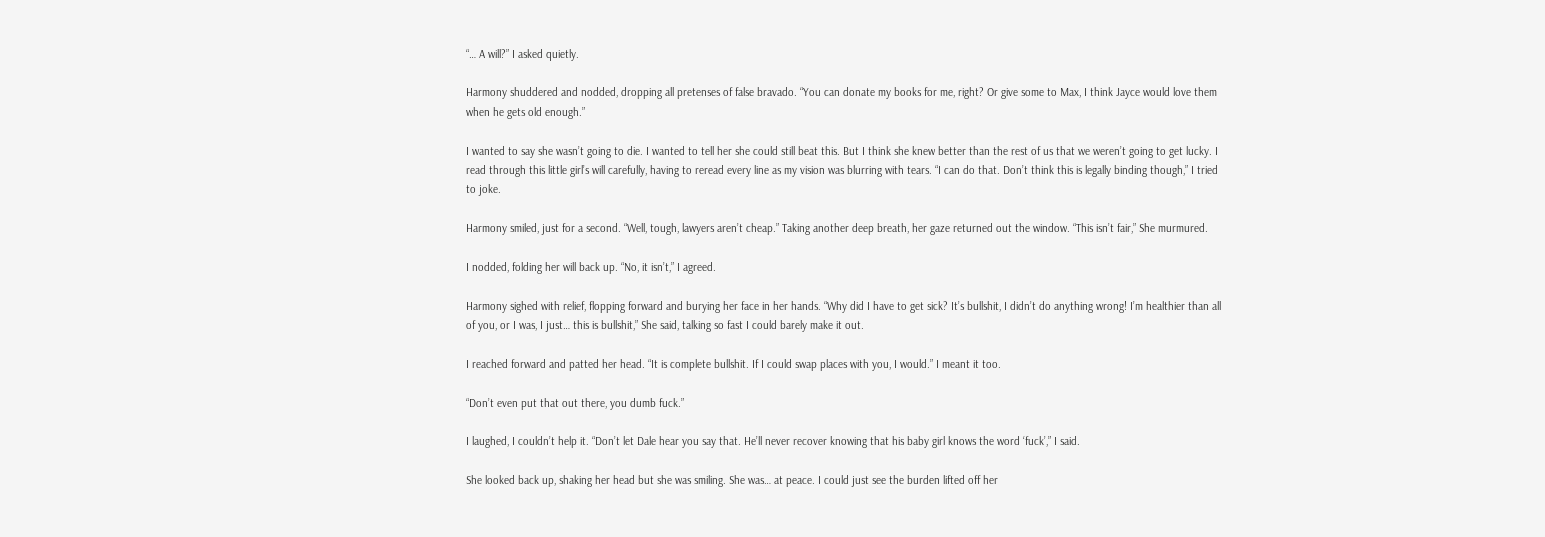“… A will?” I asked quietly.

Harmony shuddered and nodded, dropping all pretenses of false bravado. “You can donate my books for me, right? Or give some to Max, I think Jayce would love them when he gets old enough.”

I wanted to say she wasn’t going to die. I wanted to tell her she could still beat this. But I think she knew better than the rest of us that we weren’t going to get lucky. I read through this little girl’s will carefully, having to reread every line as my vision was blurring with tears. “I can do that. Don’t think this is legally binding though,” I tried to joke.

Harmony smiled, just for a second. “Well, tough, lawyers aren’t cheap.” Taking another deep breath, her gaze returned out the window. “This isn’t fair,” She murmured.

I nodded, folding her will back up. “No, it isn’t,” I agreed.

Harmony sighed with relief, flopping forward and burying her face in her hands. “Why did I have to get sick? It’s bullshit, I didn’t do anything wrong! I’m healthier than all of you, or I was, I just… this is bullshit,” She said, talking so fast I could barely make it out.

I reached forward and patted her head. “It is complete bullshit. If I could swap places with you, I would.” I meant it too.

“Don’t even put that out there, you dumb fuck.”

I laughed, I couldn’t help it. “Don’t let Dale hear you say that. He’ll never recover knowing that his baby girl knows the word ‘fuck’,” I said.

She looked back up, shaking her head but she was smiling. She was… at peace. I could just see the burden lifted off her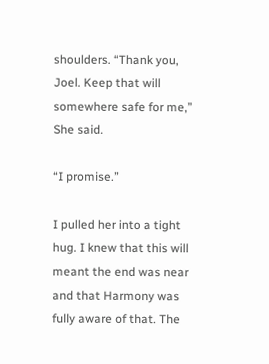shoulders. “Thank you, Joel. Keep that will somewhere safe for me,” She said.

“I promise.”

I pulled her into a tight hug. I knew that this will meant the end was near and that Harmony was fully aware of that. The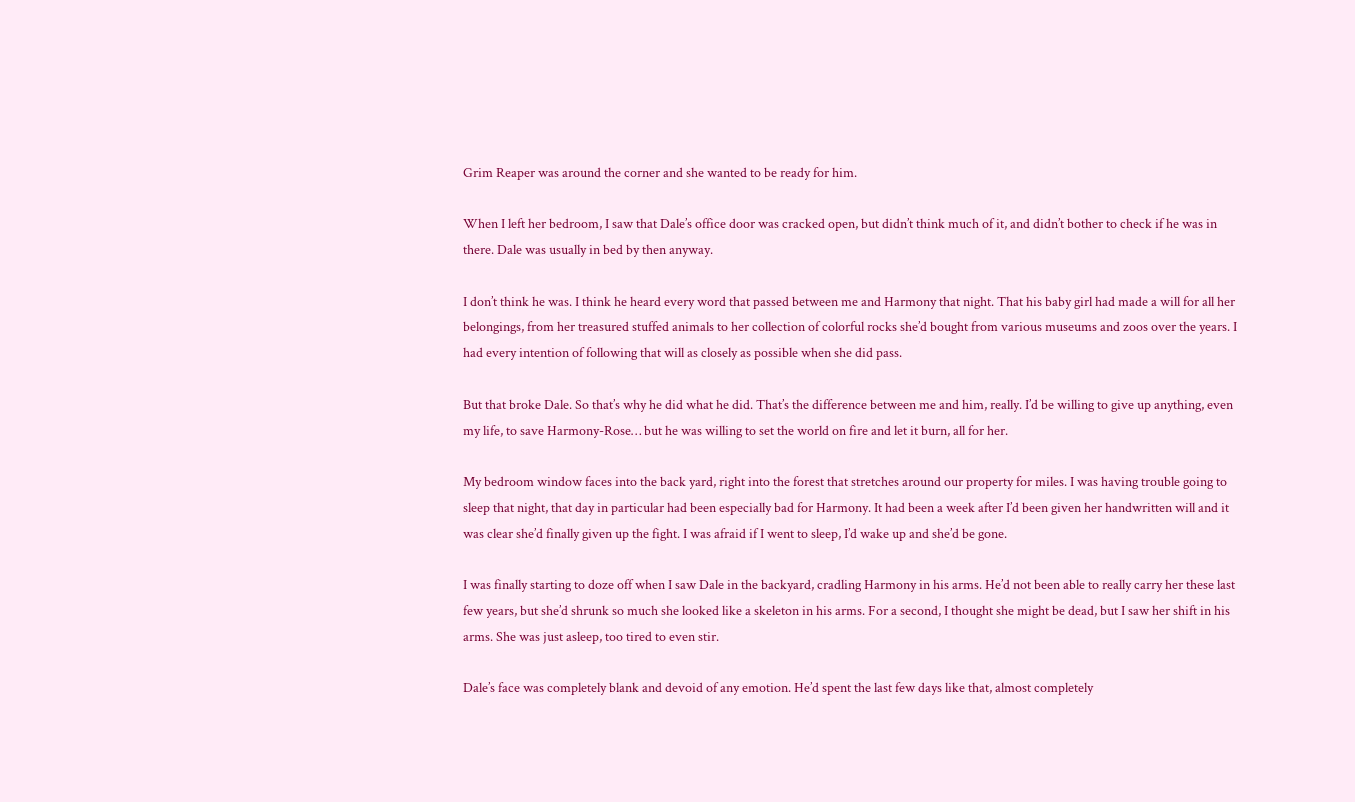Grim Reaper was around the corner and she wanted to be ready for him.

When I left her bedroom, I saw that Dale’s office door was cracked open, but didn’t think much of it, and didn’t bother to check if he was in there. Dale was usually in bed by then anyway.

I don’t think he was. I think he heard every word that passed between me and Harmony that night. That his baby girl had made a will for all her belongings, from her treasured stuffed animals to her collection of colorful rocks she’d bought from various museums and zoos over the years. I had every intention of following that will as closely as possible when she did pass.

But that broke Dale. So that’s why he did what he did. That’s the difference between me and him, really. I’d be willing to give up anything, even my life, to save Harmony-Rose… but he was willing to set the world on fire and let it burn, all for her.

My bedroom window faces into the back yard, right into the forest that stretches around our property for miles. I was having trouble going to sleep that night, that day in particular had been especially bad for Harmony. It had been a week after I’d been given her handwritten will and it was clear she’d finally given up the fight. I was afraid if I went to sleep, I’d wake up and she’d be gone.

I was finally starting to doze off when I saw Dale in the backyard, cradling Harmony in his arms. He’d not been able to really carry her these last few years, but she’d shrunk so much she looked like a skeleton in his arms. For a second, I thought she might be dead, but I saw her shift in his arms. She was just asleep, too tired to even stir.

Dale’s face was completely blank and devoid of any emotion. He’d spent the last few days like that, almost completely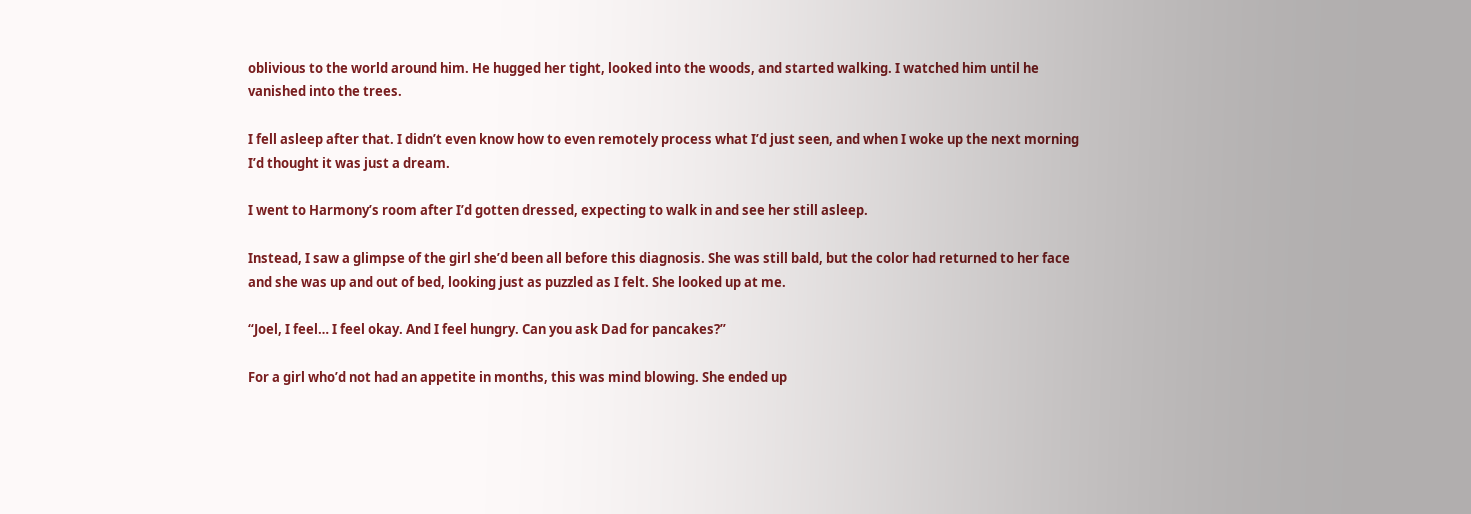oblivious to the world around him. He hugged her tight, looked into the woods, and started walking. I watched him until he vanished into the trees.

I fell asleep after that. I didn’t even know how to even remotely process what I’d just seen, and when I woke up the next morning I’d thought it was just a dream.

I went to Harmony’s room after I’d gotten dressed, expecting to walk in and see her still asleep.

Instead, I saw a glimpse of the girl she’d been all before this diagnosis. She was still bald, but the color had returned to her face and she was up and out of bed, looking just as puzzled as I felt. She looked up at me.

“Joel, I feel… I feel okay. And I feel hungry. Can you ask Dad for pancakes?”

For a girl who’d not had an appetite in months, this was mind blowing. She ended up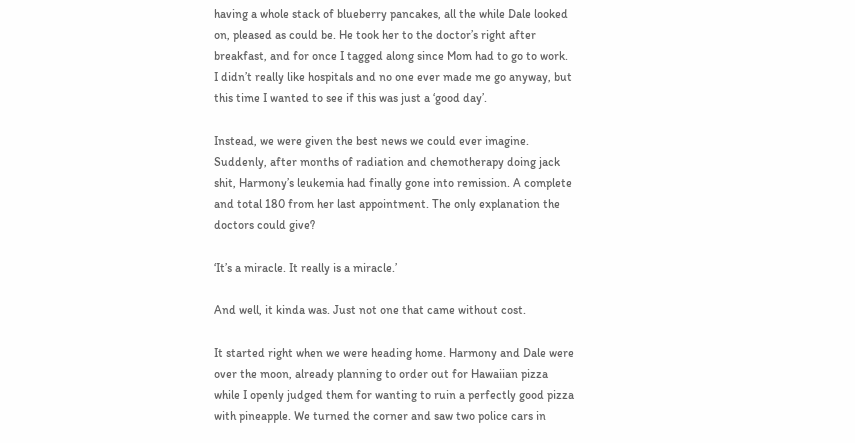having a whole stack of blueberry pancakes, all the while Dale looked on, pleased as could be. He took her to the doctor’s right after breakfast, and for once I tagged along since Mom had to go to work. I didn’t really like hospitals and no one ever made me go anyway, but this time I wanted to see if this was just a ‘good day’.

Instead, we were given the best news we could ever imagine. Suddenly, after months of radiation and chemotherapy doing jack shit, Harmony’s leukemia had finally gone into remission. A complete and total 180 from her last appointment. The only explanation the doctors could give?

‘It’s a miracle. It really is a miracle.’

And well, it kinda was. Just not one that came without cost.

It started right when we were heading home. Harmony and Dale were over the moon, already planning to order out for Hawaiian pizza while I openly judged them for wanting to ruin a perfectly good pizza with pineapple. We turned the corner and saw two police cars in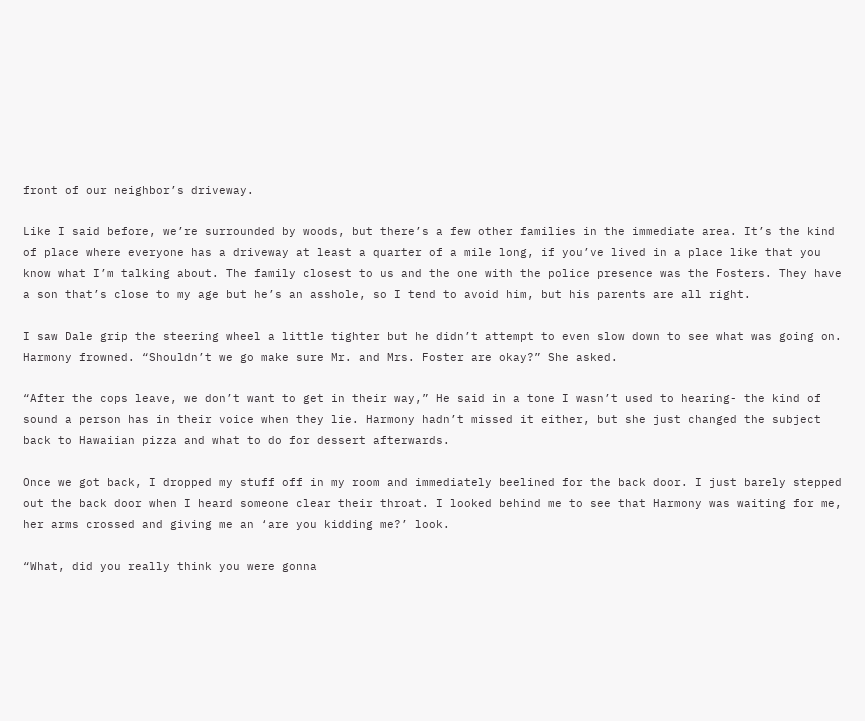front of our neighbor’s driveway.

Like I said before, we’re surrounded by woods, but there’s a few other families in the immediate area. It’s the kind of place where everyone has a driveway at least a quarter of a mile long, if you’ve lived in a place like that you know what I’m talking about. The family closest to us and the one with the police presence was the Fosters. They have a son that’s close to my age but he’s an asshole, so I tend to avoid him, but his parents are all right.

I saw Dale grip the steering wheel a little tighter but he didn’t attempt to even slow down to see what was going on. Harmony frowned. “Shouldn’t we go make sure Mr. and Mrs. Foster are okay?” She asked.

“After the cops leave, we don’t want to get in their way,” He said in a tone I wasn’t used to hearing- the kind of sound a person has in their voice when they lie. Harmony hadn’t missed it either, but she just changed the subject back to Hawaiian pizza and what to do for dessert afterwards.

Once we got back, I dropped my stuff off in my room and immediately beelined for the back door. I just barely stepped out the back door when I heard someone clear their throat. I looked behind me to see that Harmony was waiting for me, her arms crossed and giving me an ‘are you kidding me?’ look.

“What, did you really think you were gonna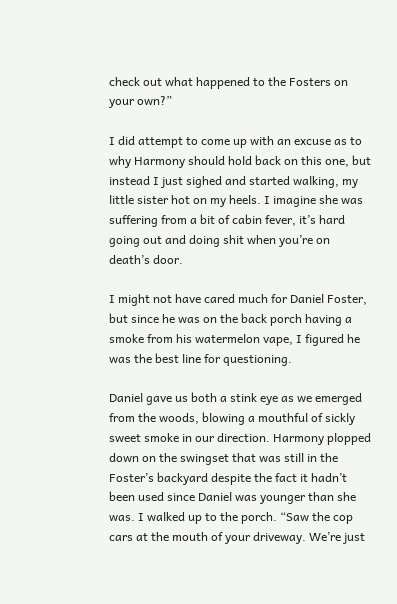check out what happened to the Fosters on your own?”

I did attempt to come up with an excuse as to why Harmony should hold back on this one, but instead I just sighed and started walking, my little sister hot on my heels. I imagine she was suffering from a bit of cabin fever, it’s hard going out and doing shit when you’re on death’s door.

I might not have cared much for Daniel Foster, but since he was on the back porch having a smoke from his watermelon vape, I figured he was the best line for questioning.

Daniel gave us both a stink eye as we emerged from the woods, blowing a mouthful of sickly sweet smoke in our direction. Harmony plopped down on the swingset that was still in the Foster’s backyard despite the fact it hadn’t been used since Daniel was younger than she was. I walked up to the porch. “Saw the cop cars at the mouth of your driveway. We’re just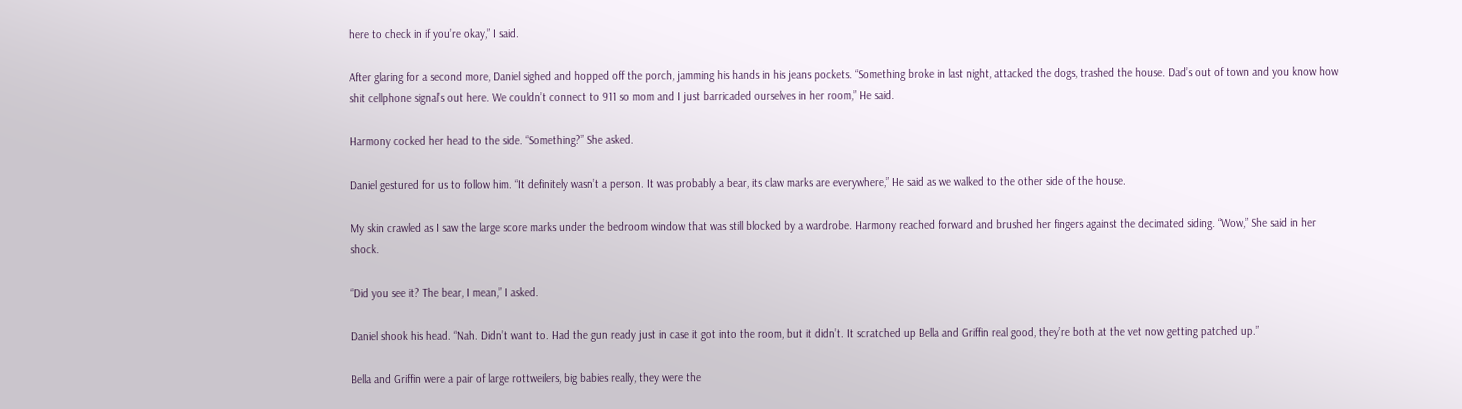here to check in if you’re okay,” I said.

After glaring for a second more, Daniel sighed and hopped off the porch, jamming his hands in his jeans pockets. “Something broke in last night, attacked the dogs, trashed the house. Dad’s out of town and you know how shit cellphone signal’s out here. We couldn’t connect to 911 so mom and I just barricaded ourselves in her room,” He said.

Harmony cocked her head to the side. “Something?” She asked.

Daniel gestured for us to follow him. “It definitely wasn’t a person. It was probably a bear, its claw marks are everywhere,” He said as we walked to the other side of the house.

My skin crawled as I saw the large score marks under the bedroom window that was still blocked by a wardrobe. Harmony reached forward and brushed her fingers against the decimated siding. “Wow,” She said in her shock.

“Did you see it? The bear, I mean,” I asked.

Daniel shook his head. “Nah. Didn’t want to. Had the gun ready just in case it got into the room, but it didn’t. It scratched up Bella and Griffin real good, they’re both at the vet now getting patched up.”

Bella and Griffin were a pair of large rottweilers, big babies really, they were the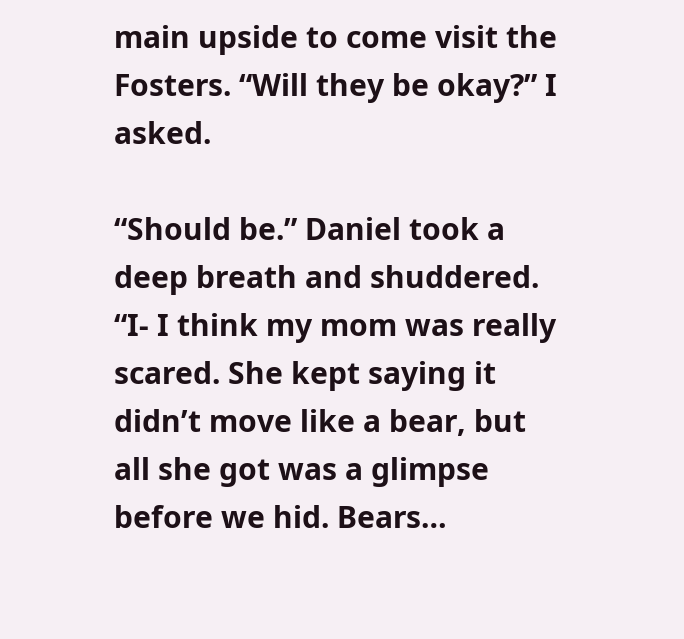main upside to come visit the Fosters. “Will they be okay?” I asked.

“Should be.” Daniel took a deep breath and shuddered. “I- I think my mom was really scared. She kept saying it didn’t move like a bear, but all she got was a glimpse before we hid. Bears…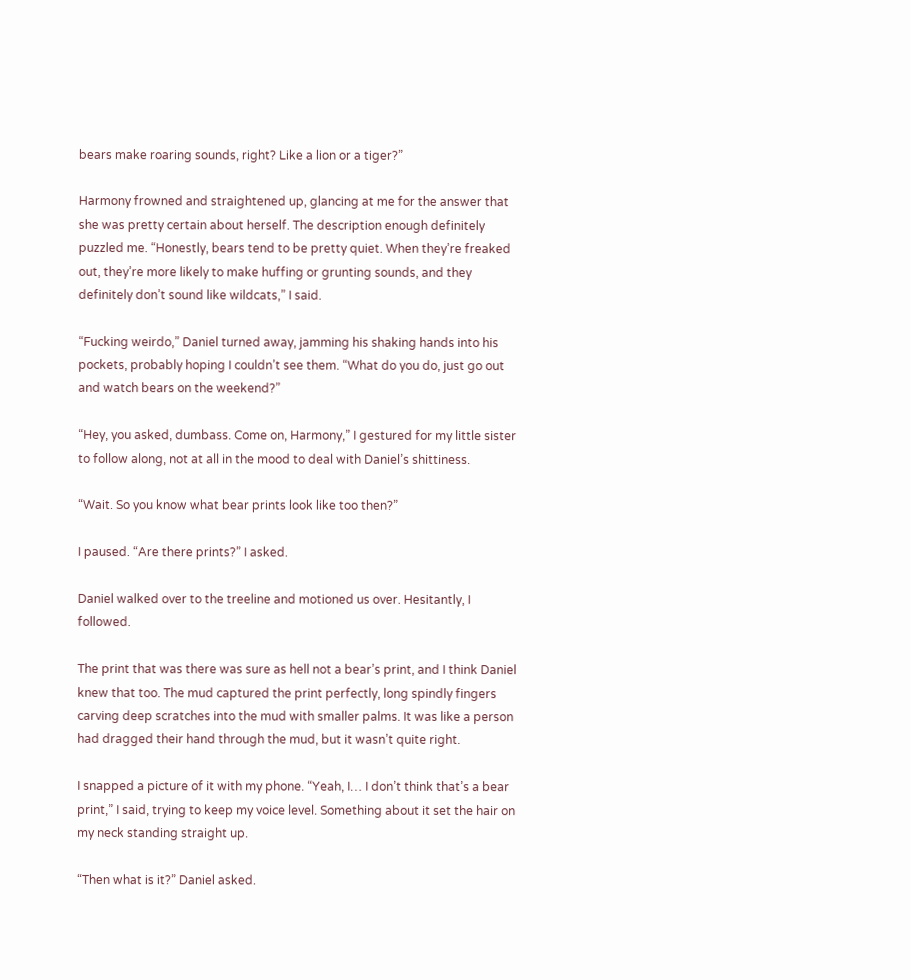bears make roaring sounds, right? Like a lion or a tiger?”

Harmony frowned and straightened up, glancing at me for the answer that she was pretty certain about herself. The description enough definitely puzzled me. “Honestly, bears tend to be pretty quiet. When they’re freaked out, they’re more likely to make huffing or grunting sounds, and they definitely don’t sound like wildcats,” I said.

“Fucking weirdo,” Daniel turned away, jamming his shaking hands into his pockets, probably hoping I couldn’t see them. “What do you do, just go out and watch bears on the weekend?”

“Hey, you asked, dumbass. Come on, Harmony,” I gestured for my little sister to follow along, not at all in the mood to deal with Daniel’s shittiness.

“Wait. So you know what bear prints look like too then?”

I paused. “Are there prints?” I asked.

Daniel walked over to the treeline and motioned us over. Hesitantly, I followed.

The print that was there was sure as hell not a bear’s print, and I think Daniel knew that too. The mud captured the print perfectly, long spindly fingers carving deep scratches into the mud with smaller palms. It was like a person had dragged their hand through the mud, but it wasn’t quite right.

I snapped a picture of it with my phone. “Yeah, I… I don’t think that’s a bear print,” I said, trying to keep my voice level. Something about it set the hair on my neck standing straight up.

“Then what is it?” Daniel asked.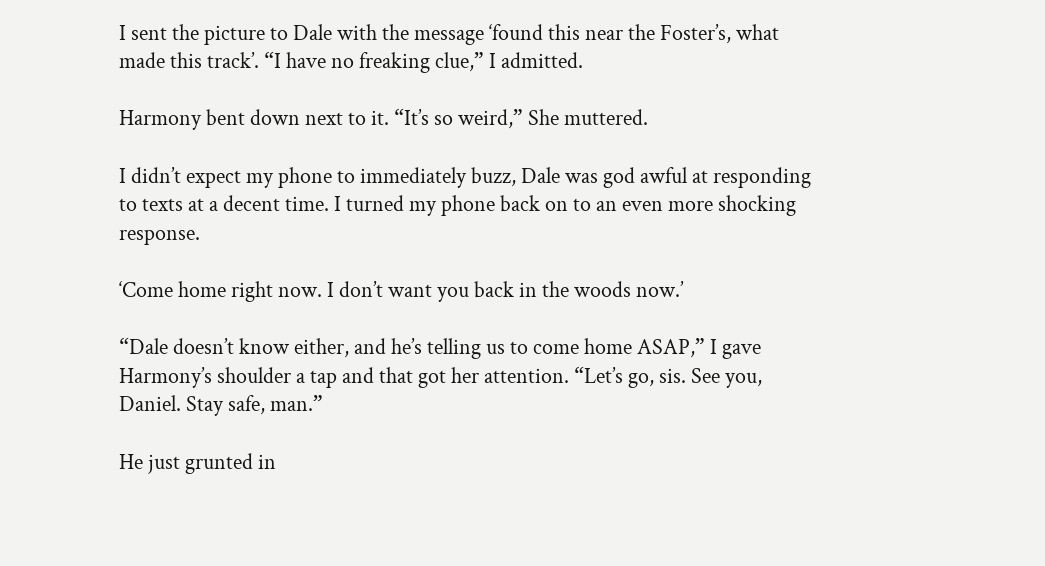I sent the picture to Dale with the message ‘found this near the Foster’s, what made this track’. “I have no freaking clue,” I admitted.

Harmony bent down next to it. “It’s so weird,” She muttered.

I didn’t expect my phone to immediately buzz, Dale was god awful at responding to texts at a decent time. I turned my phone back on to an even more shocking response.

‘Come home right now. I don’t want you back in the woods now.’

“Dale doesn’t know either, and he’s telling us to come home ASAP,” I gave Harmony’s shoulder a tap and that got her attention. “Let’s go, sis. See you, Daniel. Stay safe, man.”

He just grunted in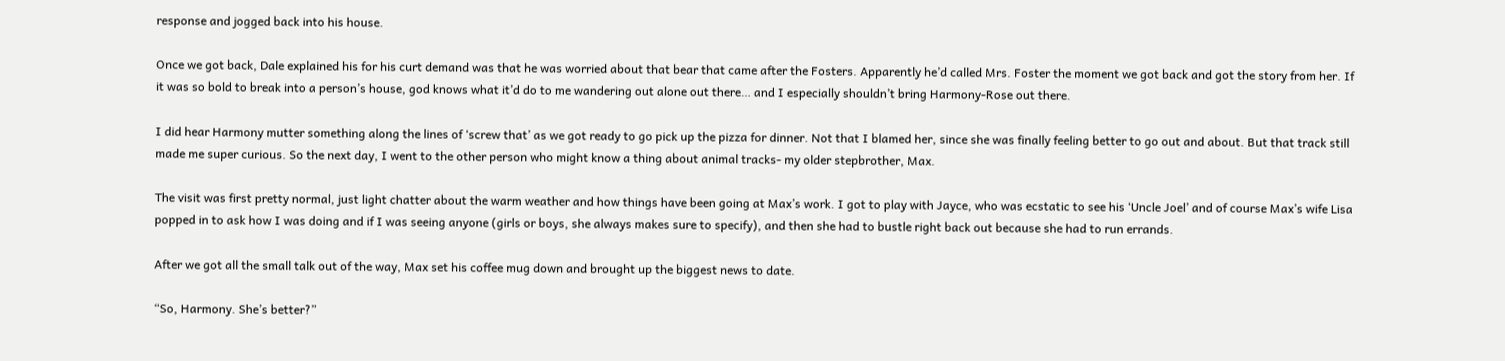response and jogged back into his house.

Once we got back, Dale explained his for his curt demand was that he was worried about that bear that came after the Fosters. Apparently he’d called Mrs. Foster the moment we got back and got the story from her. If it was so bold to break into a person’s house, god knows what it’d do to me wandering out alone out there… and I especially shouldn’t bring Harmony-Rose out there.

I did hear Harmony mutter something along the lines of ‘screw that’ as we got ready to go pick up the pizza for dinner. Not that I blamed her, since she was finally feeling better to go out and about. But that track still made me super curious. So the next day, I went to the other person who might know a thing about animal tracks- my older stepbrother, Max.

The visit was first pretty normal, just light chatter about the warm weather and how things have been going at Max’s work. I got to play with Jayce, who was ecstatic to see his ‘Uncle Joel’ and of course Max’s wife Lisa popped in to ask how I was doing and if I was seeing anyone (girls or boys, she always makes sure to specify), and then she had to bustle right back out because she had to run errands.

After we got all the small talk out of the way, Max set his coffee mug down and brought up the biggest news to date.

“So, Harmony. She’s better?”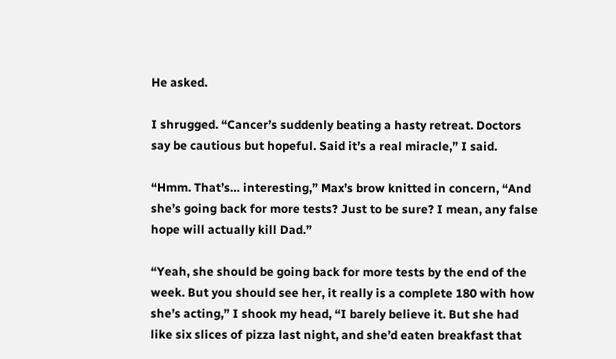He asked.

I shrugged. “Cancer’s suddenly beating a hasty retreat. Doctors say be cautious but hopeful. Said it’s a real miracle,” I said.

“Hmm. That’s… interesting,” Max’s brow knitted in concern, “And she’s going back for more tests? Just to be sure? I mean, any false hope will actually kill Dad.”

“Yeah, she should be going back for more tests by the end of the week. But you should see her, it really is a complete 180 with how she’s acting,” I shook my head, “I barely believe it. But she had like six slices of pizza last night, and she’d eaten breakfast that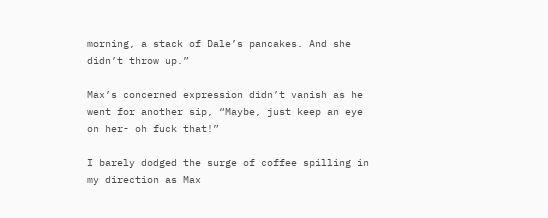morning, a stack of Dale’s pancakes. And she didn’t throw up.”

Max’s concerned expression didn’t vanish as he went for another sip, “Maybe, just keep an eye on her- oh fuck that!”

I barely dodged the surge of coffee spilling in my direction as Max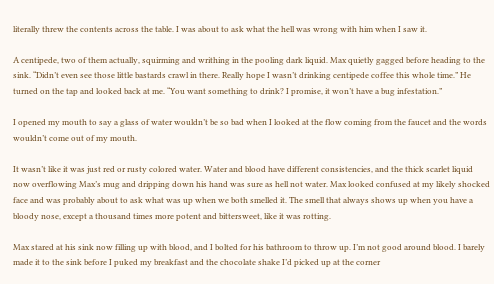literally threw the contents across the table. I was about to ask what the hell was wrong with him when I saw it.

A centipede, two of them actually, squirming and writhing in the pooling dark liquid. Max quietly gagged before heading to the sink. “Didn’t even see those little bastards crawl in there. Really hope I wasn’t drinking centipede coffee this whole time.” He turned on the tap and looked back at me. “You want something to drink? I promise, it won’t have a bug infestation.”

I opened my mouth to say a glass of water wouldn’t be so bad when I looked at the flow coming from the faucet and the words wouldn’t come out of my mouth.

It wasn’t like it was just red or rusty colored water. Water and blood have different consistencies, and the thick scarlet liquid now overflowing Max’s mug and dripping down his hand was sure as hell not water. Max looked confused at my likely shocked face and was probably about to ask what was up when we both smelled it. The smell that always shows up when you have a bloody nose, except a thousand times more potent and bittersweet, like it was rotting.

Max stared at his sink now filling up with blood, and I bolted for his bathroom to throw up. I’m not good around blood. I barely made it to the sink before I puked my breakfast and the chocolate shake I’d picked up at the corner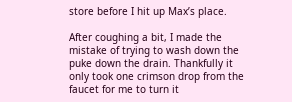store before I hit up Max’s place.

After coughing a bit, I made the mistake of trying to wash down the puke down the drain. Thankfully it only took one crimson drop from the faucet for me to turn it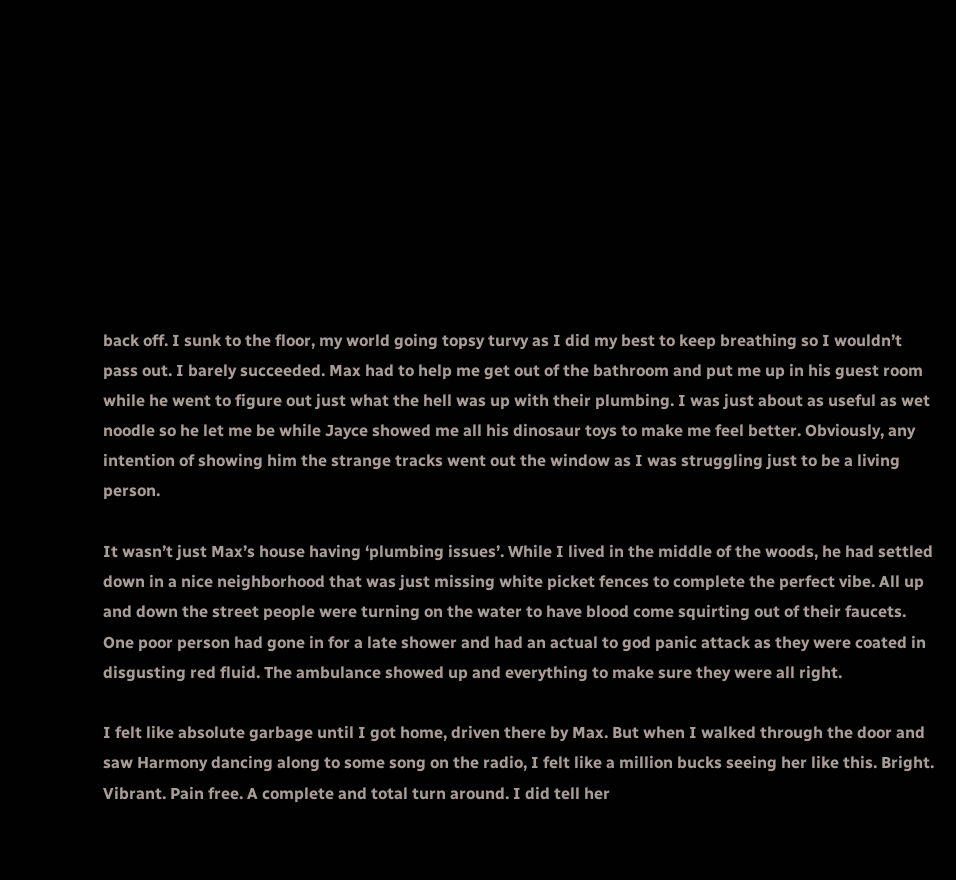back off. I sunk to the floor, my world going topsy turvy as I did my best to keep breathing so I wouldn’t pass out. I barely succeeded. Max had to help me get out of the bathroom and put me up in his guest room while he went to figure out just what the hell was up with their plumbing. I was just about as useful as wet noodle so he let me be while Jayce showed me all his dinosaur toys to make me feel better. Obviously, any intention of showing him the strange tracks went out the window as I was struggling just to be a living person.

It wasn’t just Max’s house having ‘plumbing issues’. While I lived in the middle of the woods, he had settled down in a nice neighborhood that was just missing white picket fences to complete the perfect vibe. All up and down the street people were turning on the water to have blood come squirting out of their faucets. One poor person had gone in for a late shower and had an actual to god panic attack as they were coated in disgusting red fluid. The ambulance showed up and everything to make sure they were all right.

I felt like absolute garbage until I got home, driven there by Max. But when I walked through the door and saw Harmony dancing along to some song on the radio, I felt like a million bucks seeing her like this. Bright. Vibrant. Pain free. A complete and total turn around. I did tell her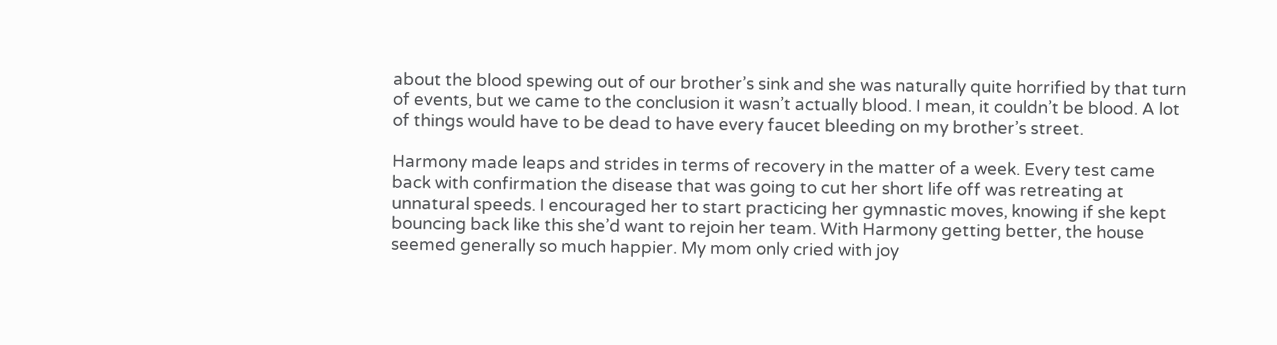about the blood spewing out of our brother’s sink and she was naturally quite horrified by that turn of events, but we came to the conclusion it wasn’t actually blood. I mean, it couldn’t be blood. A lot of things would have to be dead to have every faucet bleeding on my brother’s street.

Harmony made leaps and strides in terms of recovery in the matter of a week. Every test came back with confirmation the disease that was going to cut her short life off was retreating at unnatural speeds. I encouraged her to start practicing her gymnastic moves, knowing if she kept bouncing back like this she’d want to rejoin her team. With Harmony getting better, the house seemed generally so much happier. My mom only cried with joy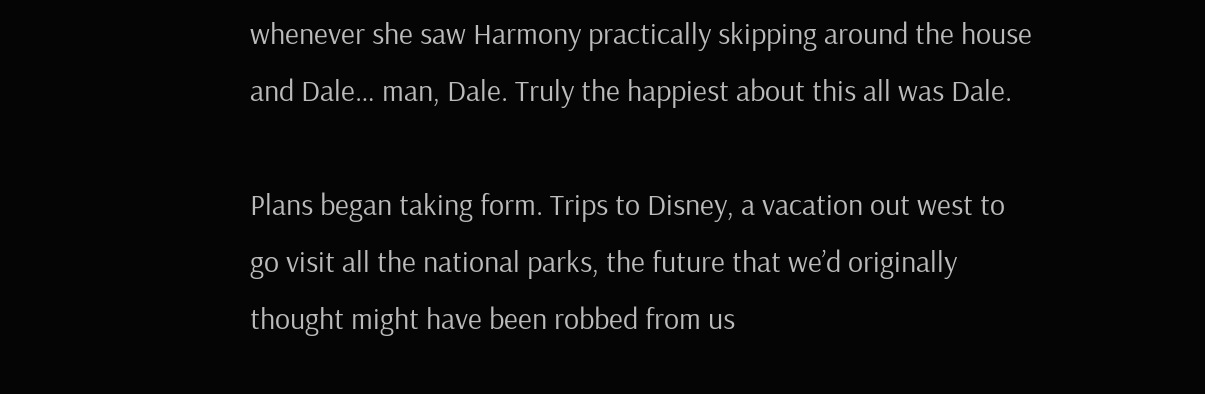whenever she saw Harmony practically skipping around the house and Dale… man, Dale. Truly the happiest about this all was Dale.

Plans began taking form. Trips to Disney, a vacation out west to go visit all the national parks, the future that we’d originally thought might have been robbed from us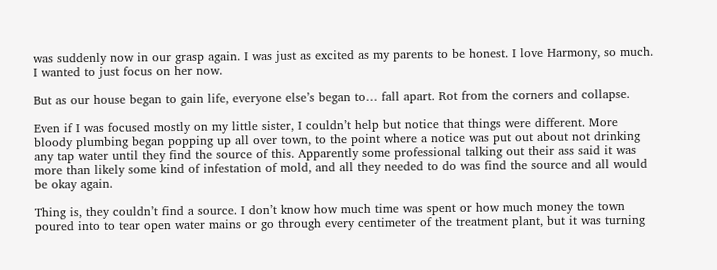was suddenly now in our grasp again. I was just as excited as my parents to be honest. I love Harmony, so much. I wanted to just focus on her now.

But as our house began to gain life, everyone else’s began to… fall apart. Rot from the corners and collapse.

Even if I was focused mostly on my little sister, I couldn’t help but notice that things were different. More bloody plumbing began popping up all over town, to the point where a notice was put out about not drinking any tap water until they find the source of this. Apparently some professional talking out their ass said it was more than likely some kind of infestation of mold, and all they needed to do was find the source and all would be okay again.

Thing is, they couldn’t find a source. I don’t know how much time was spent or how much money the town poured into to tear open water mains or go through every centimeter of the treatment plant, but it was turning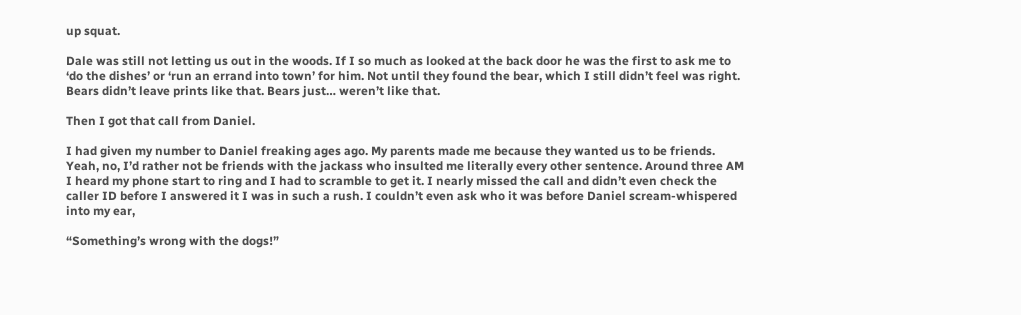up squat.

Dale was still not letting us out in the woods. If I so much as looked at the back door he was the first to ask me to ‘do the dishes’ or ‘run an errand into town’ for him. Not until they found the bear, which I still didn’t feel was right. Bears didn’t leave prints like that. Bears just… weren’t like that.

Then I got that call from Daniel.

I had given my number to Daniel freaking ages ago. My parents made me because they wanted us to be friends. Yeah, no, I’d rather not be friends with the jackass who insulted me literally every other sentence. Around three AM I heard my phone start to ring and I had to scramble to get it. I nearly missed the call and didn’t even check the caller ID before I answered it I was in such a rush. I couldn’t even ask who it was before Daniel scream-whispered into my ear,

“Something’s wrong with the dogs!”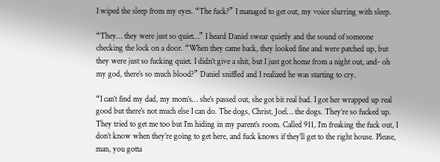I wiped the sleep from my eyes. “The fuck?” I managed to get out, my voice slurring with sleep.

“They… they were just so quiet…” I heard Daniel swear quietly and the sound of someone checking the lock on a door. “When they came back, they looked fine and were patched up, but they were just so fucking quiet. I didn’t give a shit, but I just got home from a night out, and- oh my god, there’s so much blood?” Daniel sniffled and I realized he was starting to cry.

“I can’t find my dad, my mom’s… she’s passed out, she got bit real bad. I got her wrapped up real good but there’s not much else I can do. The dogs, Christ, Joel… the dogs. They’re so fucked up. They tried to get me too but I’m hiding in my parent’s room. Called 911, I’m freaking the fuck out, I don’t know when they’re going to get here, and fuck knows if they’ll get to the right house. Please, man, you gotta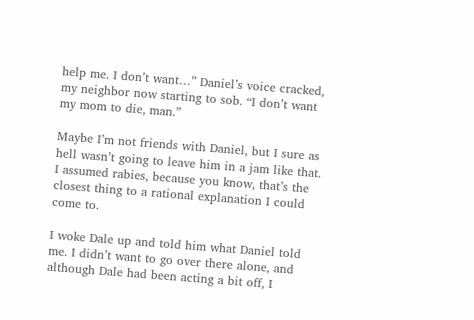help me. I don’t want…” Daniel’s voice cracked, my neighbor now starting to sob. “I don’t want my mom to die, man.”

Maybe I’m not friends with Daniel, but I sure as hell wasn’t going to leave him in a jam like that. I assumed rabies, because you know, that’s the closest thing to a rational explanation I could come to.

I woke Dale up and told him what Daniel told me. I didn’t want to go over there alone, and although Dale had been acting a bit off, I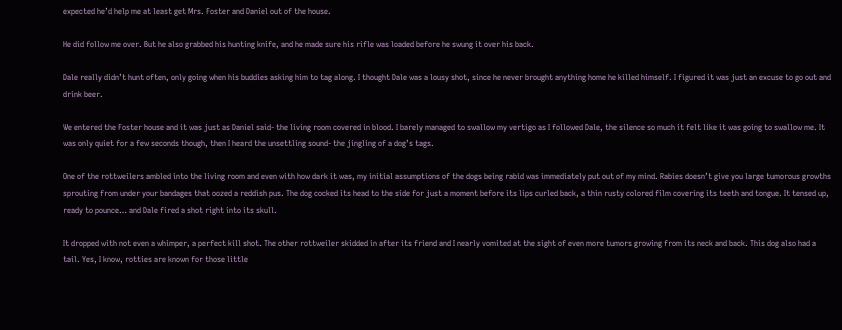expected he’d help me at least get Mrs. Foster and Daniel out of the house.

He did follow me over. But he also grabbed his hunting knife, and he made sure his rifle was loaded before he swung it over his back.

Dale really didn’t hunt often, only going when his buddies asking him to tag along. I thought Dale was a lousy shot, since he never brought anything home he killed himself. I figured it was just an excuse to go out and drink beer.

We entered the Foster house and it was just as Daniel said- the living room covered in blood. I barely managed to swallow my vertigo as I followed Dale, the silence so much it felt like it was going to swallow me. It was only quiet for a few seconds though, then I heard the unsettling sound- the jingling of a dog’s tags.

One of the rottweilers ambled into the living room and even with how dark it was, my initial assumptions of the dogs being rabid was immediately put out of my mind. Rabies doesn’t give you large tumorous growths sprouting from under your bandages that oozed a reddish pus. The dog cocked its head to the side for just a moment before its lips curled back, a thin rusty colored film covering its teeth and tongue. It tensed up, ready to pounce… and Dale fired a shot right into its skull.

It dropped with not even a whimper, a perfect kill shot. The other rottweiler skidded in after its friend and I nearly vomited at the sight of even more tumors growing from its neck and back. This dog also had a tail. Yes, I know, rotties are known for those little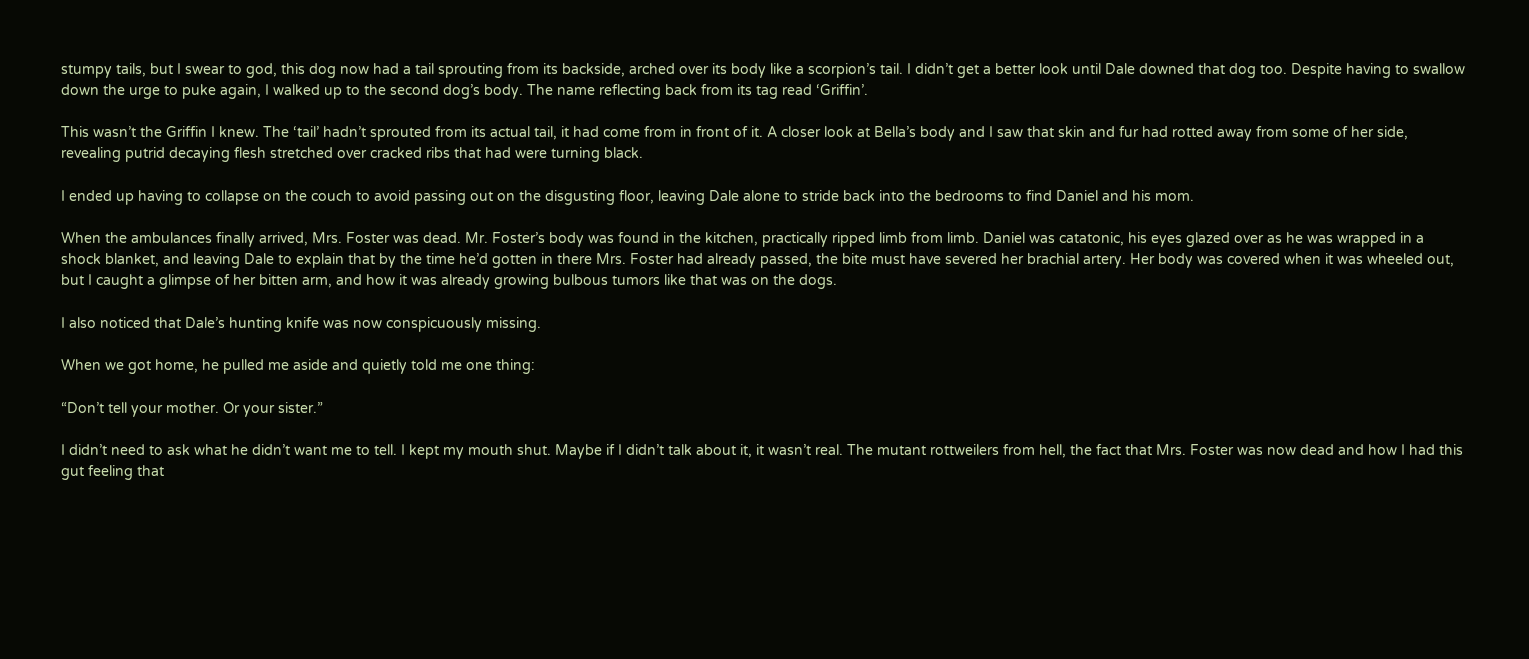stumpy tails, but I swear to god, this dog now had a tail sprouting from its backside, arched over its body like a scorpion’s tail. I didn’t get a better look until Dale downed that dog too. Despite having to swallow down the urge to puke again, I walked up to the second dog’s body. The name reflecting back from its tag read ‘Griffin’.

This wasn’t the Griffin I knew. The ‘tail’ hadn’t sprouted from its actual tail, it had come from in front of it. A closer look at Bella’s body and I saw that skin and fur had rotted away from some of her side, revealing putrid decaying flesh stretched over cracked ribs that had were turning black.

I ended up having to collapse on the couch to avoid passing out on the disgusting floor, leaving Dale alone to stride back into the bedrooms to find Daniel and his mom.

When the ambulances finally arrived, Mrs. Foster was dead. Mr. Foster’s body was found in the kitchen, practically ripped limb from limb. Daniel was catatonic, his eyes glazed over as he was wrapped in a shock blanket, and leaving Dale to explain that by the time he’d gotten in there Mrs. Foster had already passed, the bite must have severed her brachial artery. Her body was covered when it was wheeled out, but I caught a glimpse of her bitten arm, and how it was already growing bulbous tumors like that was on the dogs.

I also noticed that Dale’s hunting knife was now conspicuously missing.

When we got home, he pulled me aside and quietly told me one thing:

“Don’t tell your mother. Or your sister.”

I didn’t need to ask what he didn’t want me to tell. I kept my mouth shut. Maybe if I didn’t talk about it, it wasn’t real. The mutant rottweilers from hell, the fact that Mrs. Foster was now dead and how I had this gut feeling that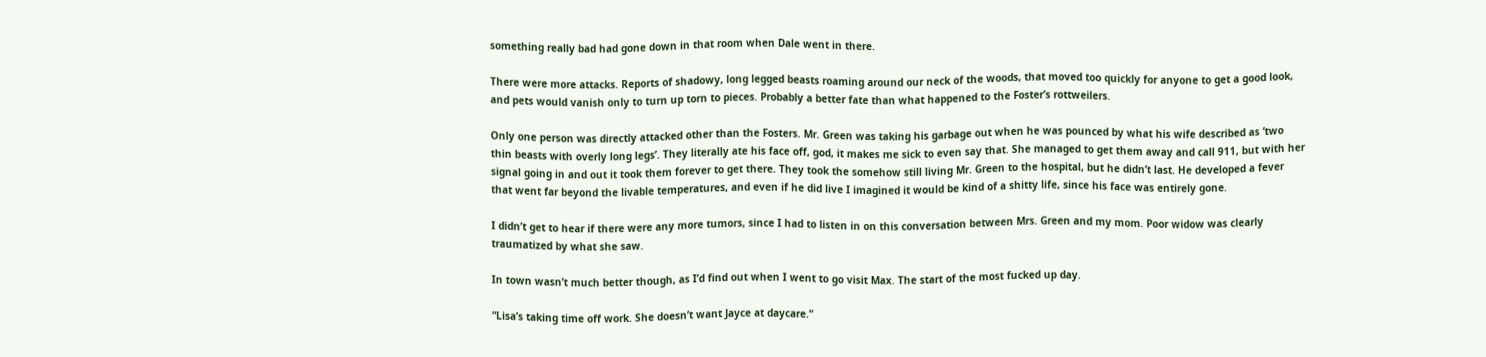something really bad had gone down in that room when Dale went in there.

There were more attacks. Reports of shadowy, long legged beasts roaming around our neck of the woods, that moved too quickly for anyone to get a good look, and pets would vanish only to turn up torn to pieces. Probably a better fate than what happened to the Foster’s rottweilers.

Only one person was directly attacked other than the Fosters. Mr. Green was taking his garbage out when he was pounced by what his wife described as ‘two thin beasts with overly long legs’. They literally ate his face off, god, it makes me sick to even say that. She managed to get them away and call 911, but with her signal going in and out it took them forever to get there. They took the somehow still living Mr. Green to the hospital, but he didn’t last. He developed a fever that went far beyond the livable temperatures, and even if he did live I imagined it would be kind of a shitty life, since his face was entirely gone.

I didn’t get to hear if there were any more tumors, since I had to listen in on this conversation between Mrs. Green and my mom. Poor widow was clearly traumatized by what she saw.

In town wasn’t much better though, as I’d find out when I went to go visit Max. The start of the most fucked up day.

“Lisa’s taking time off work. She doesn’t want Jayce at daycare.”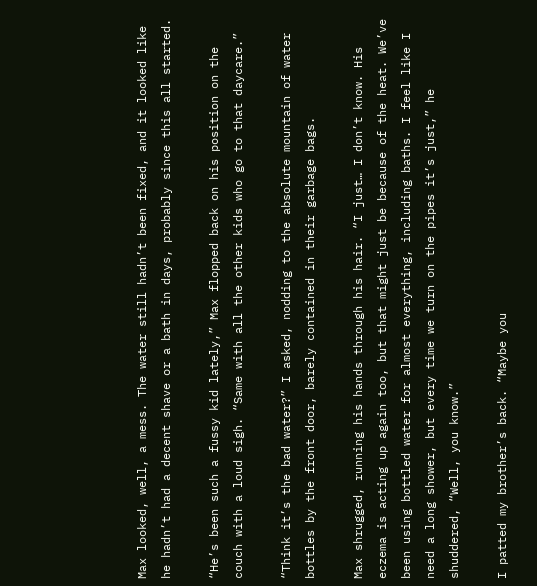Max looked, well, a mess. The water still hadn’t been fixed, and it looked like he hadn’t had a decent shave or a bath in days, probably since this all started.

“He’s been such a fussy kid lately,” Max flopped back on his position on the couch with a loud sigh. “Same with all the other kids who go to that daycare.”

“Think it’s the bad water?” I asked, nodding to the absolute mountain of water bottles by the front door, barely contained in their garbage bags.

Max shrugged, running his hands through his hair. “I just… I don’t know. His eczema is acting up again too, but that might just be because of the heat. We’ve been using bottled water for almost everything, including baths. I feel like I need a long shower, but every time we turn on the pipes it’s just,” he shuddered, “Well, you know.”

I patted my brother’s back. “Maybe you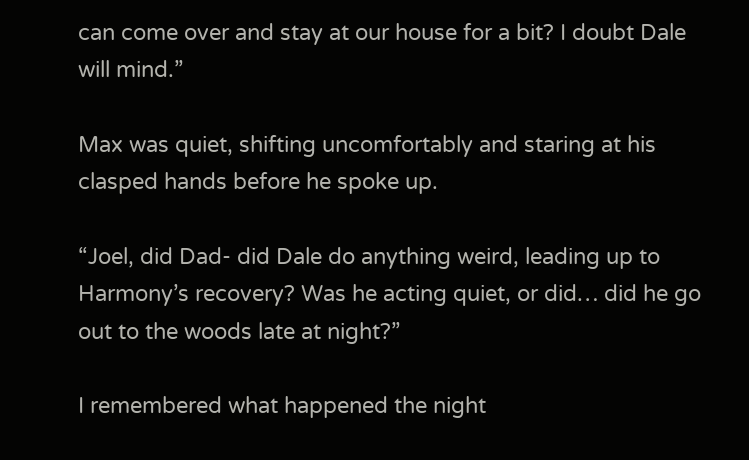can come over and stay at our house for a bit? I doubt Dale will mind.”

Max was quiet, shifting uncomfortably and staring at his clasped hands before he spoke up.

“Joel, did Dad- did Dale do anything weird, leading up to Harmony’s recovery? Was he acting quiet, or did… did he go out to the woods late at night?”

I remembered what happened the night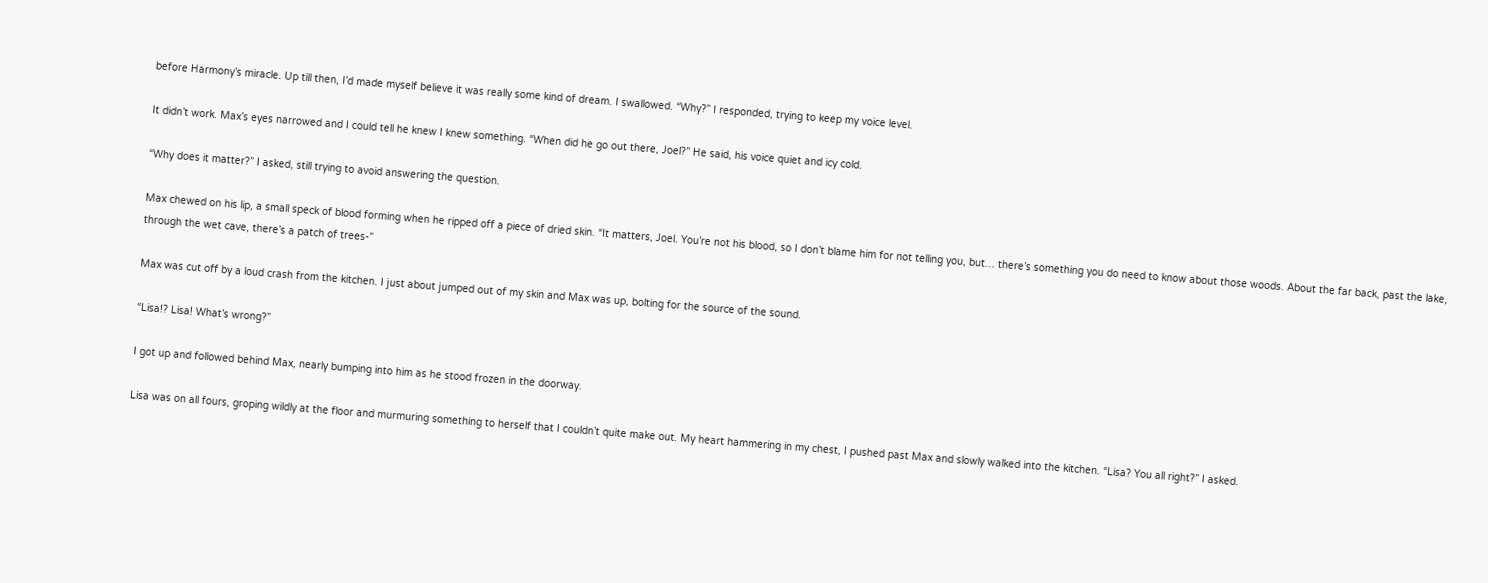before Harmony’s miracle. Up till then, I’d made myself believe it was really some kind of dream. I swallowed. “Why?” I responded, trying to keep my voice level.

It didn’t work. Max’s eyes narrowed and I could tell he knew I knew something. “When did he go out there, Joel?” He said, his voice quiet and icy cold.

“Why does it matter?” I asked, still trying to avoid answering the question.

Max chewed on his lip, a small speck of blood forming when he ripped off a piece of dried skin. “It matters, Joel. You’re not his blood, so I don’t blame him for not telling you, but… there’s something you do need to know about those woods. About the far back, past the lake, through the wet cave, there’s a patch of trees-”

Max was cut off by a loud crash from the kitchen. I just about jumped out of my skin and Max was up, bolting for the source of the sound.

“Lisa!? Lisa! What’s wrong?”

I got up and followed behind Max, nearly bumping into him as he stood frozen in the doorway.

Lisa was on all fours, groping wildly at the floor and murmuring something to herself that I couldn’t quite make out. My heart hammering in my chest, I pushed past Max and slowly walked into the kitchen. “Lisa? You all right?” I asked.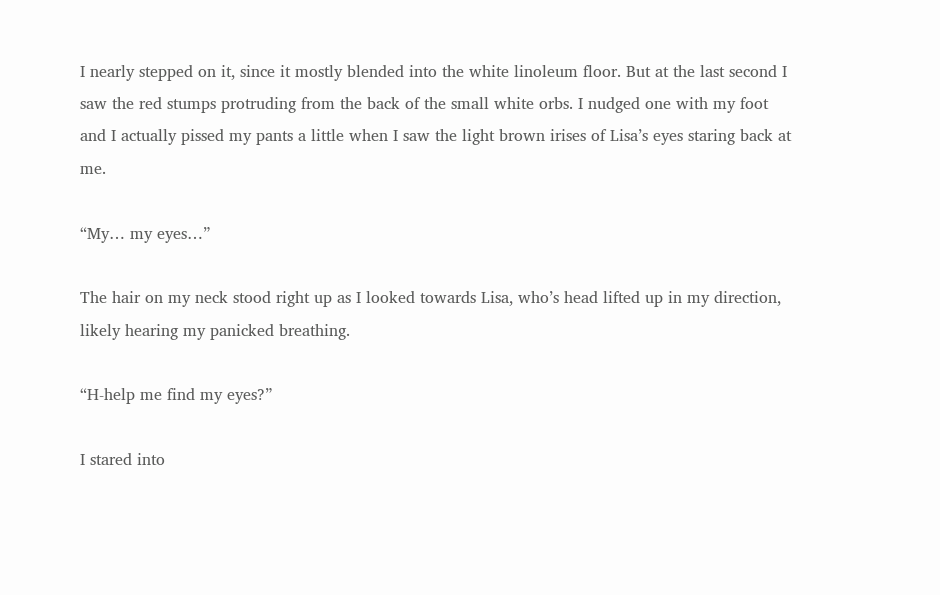I nearly stepped on it, since it mostly blended into the white linoleum floor. But at the last second I saw the red stumps protruding from the back of the small white orbs. I nudged one with my foot and I actually pissed my pants a little when I saw the light brown irises of Lisa’s eyes staring back at me.

“My… my eyes…”

The hair on my neck stood right up as I looked towards Lisa, who’s head lifted up in my direction, likely hearing my panicked breathing.

“H-help me find my eyes?”

I stared into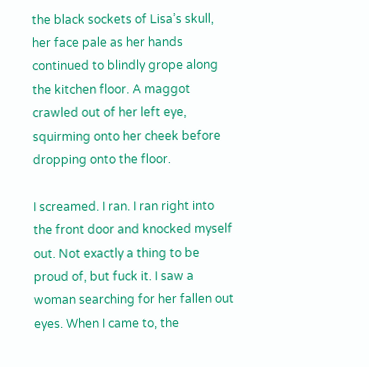the black sockets of Lisa’s skull, her face pale as her hands continued to blindly grope along the kitchen floor. A maggot crawled out of her left eye, squirming onto her cheek before dropping onto the floor.

I screamed. I ran. I ran right into the front door and knocked myself out. Not exactly a thing to be proud of, but fuck it. I saw a woman searching for her fallen out eyes. When I came to, the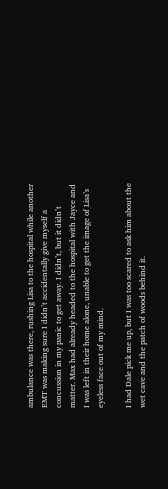ambulance was there, rushing Lisa to the hospital while another EMT was making sure I didn’t accidentally give myself a concussion in my panic to get away. I didn’t, but it didn’t matter. Max had already headed to the hospital with Jayce and I was left in their home alone, unable to get the image of Lisa’s eyeless face out of my mind.

I had Dale pick me up, but I was too scared to ask him about the wet cave and the patch of woods behind it.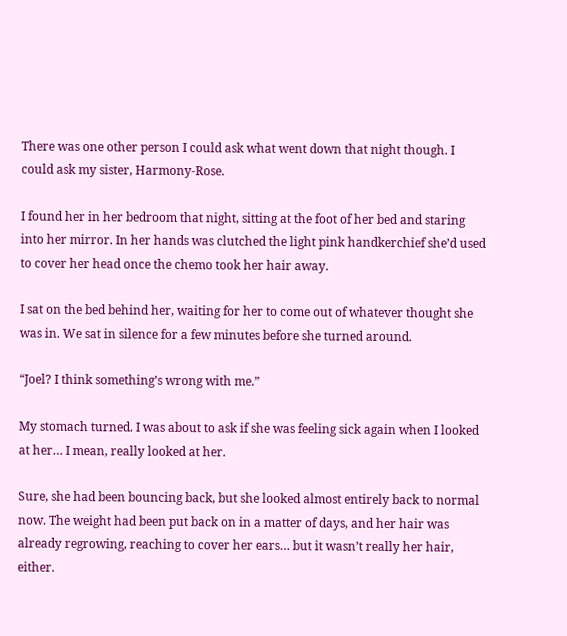There was one other person I could ask what went down that night though. I could ask my sister, Harmony-Rose.

I found her in her bedroom that night, sitting at the foot of her bed and staring into her mirror. In her hands was clutched the light pink handkerchief she’d used to cover her head once the chemo took her hair away.

I sat on the bed behind her, waiting for her to come out of whatever thought she was in. We sat in silence for a few minutes before she turned around.

“Joel? I think something’s wrong with me.”

My stomach turned. I was about to ask if she was feeling sick again when I looked at her… I mean, really looked at her.

Sure, she had been bouncing back, but she looked almost entirely back to normal now. The weight had been put back on in a matter of days, and her hair was already regrowing, reaching to cover her ears… but it wasn’t really her hair, either.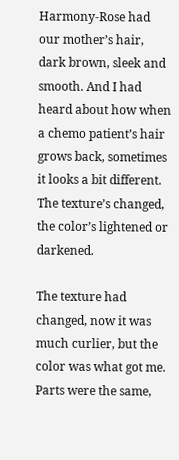Harmony-Rose had our mother’s hair, dark brown, sleek and smooth. And I had heard about how when a chemo patient’s hair grows back, sometimes it looks a bit different. The texture’s changed, the color’s lightened or darkened.

The texture had changed, now it was much curlier, but the color was what got me. Parts were the same,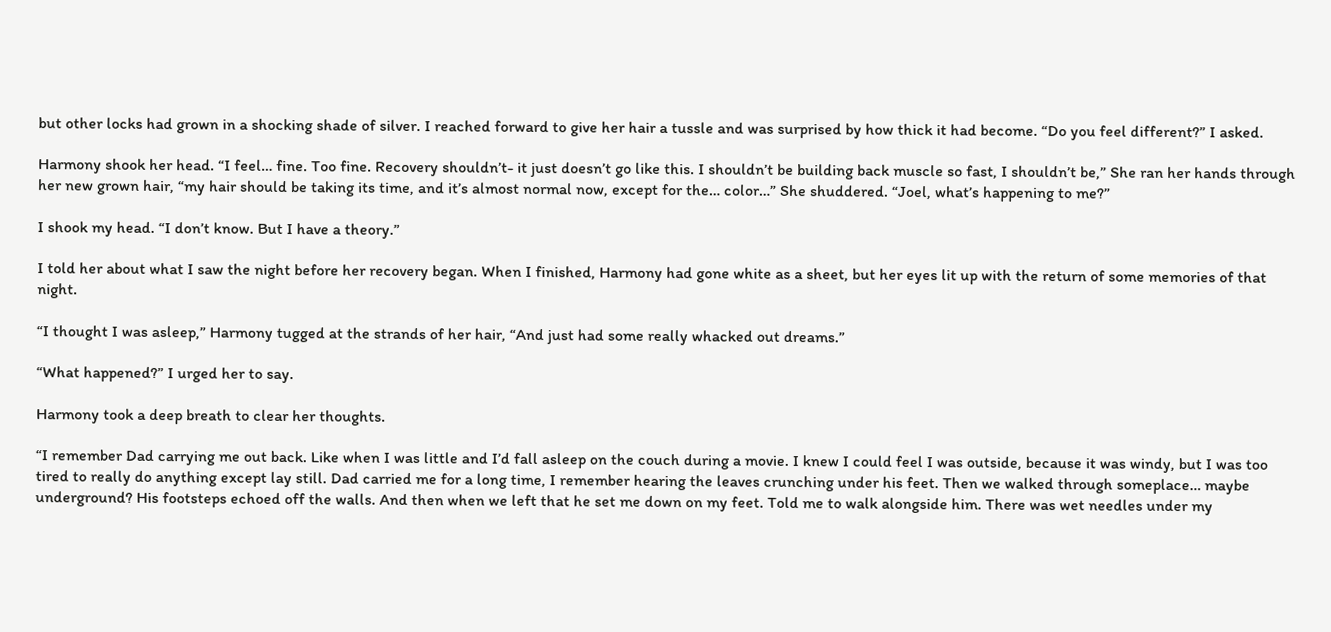but other locks had grown in a shocking shade of silver. I reached forward to give her hair a tussle and was surprised by how thick it had become. “Do you feel different?” I asked.

Harmony shook her head. “I feel… fine. Too fine. Recovery shouldn’t- it just doesn’t go like this. I shouldn’t be building back muscle so fast, I shouldn’t be,” She ran her hands through her new grown hair, “my hair should be taking its time, and it’s almost normal now, except for the… color…” She shuddered. “Joel, what’s happening to me?”

I shook my head. “I don’t know. But I have a theory.”

I told her about what I saw the night before her recovery began. When I finished, Harmony had gone white as a sheet, but her eyes lit up with the return of some memories of that night.

“I thought I was asleep,” Harmony tugged at the strands of her hair, “And just had some really whacked out dreams.”

“What happened?” I urged her to say.

Harmony took a deep breath to clear her thoughts.

“I remember Dad carrying me out back. Like when I was little and I’d fall asleep on the couch during a movie. I knew I could feel I was outside, because it was windy, but I was too tired to really do anything except lay still. Dad carried me for a long time, I remember hearing the leaves crunching under his feet. Then we walked through someplace… maybe underground? His footsteps echoed off the walls. And then when we left that he set me down on my feet. Told me to walk alongside him. There was wet needles under my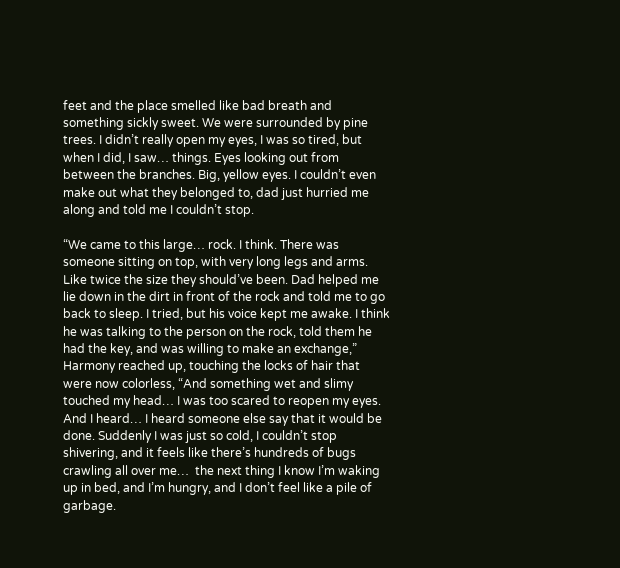feet and the place smelled like bad breath and something sickly sweet. We were surrounded by pine trees. I didn’t really open my eyes, I was so tired, but when I did, I saw… things. Eyes looking out from between the branches. Big, yellow eyes. I couldn’t even make out what they belonged to, dad just hurried me along and told me I couldn’t stop.

“We came to this large… rock. I think. There was someone sitting on top, with very long legs and arms. Like twice the size they should’ve been. Dad helped me lie down in the dirt in front of the rock and told me to go back to sleep. I tried, but his voice kept me awake. I think he was talking to the person on the rock, told them he had the key, and was willing to make an exchange,” Harmony reached up, touching the locks of hair that were now colorless, “And something wet and slimy touched my head… I was too scared to reopen my eyes. And I heard… I heard someone else say that it would be done. Suddenly I was just so cold, I couldn’t stop shivering, and it feels like there’s hundreds of bugs crawling all over me…  the next thing I know I’m waking up in bed, and I’m hungry, and I don’t feel like a pile of garbage.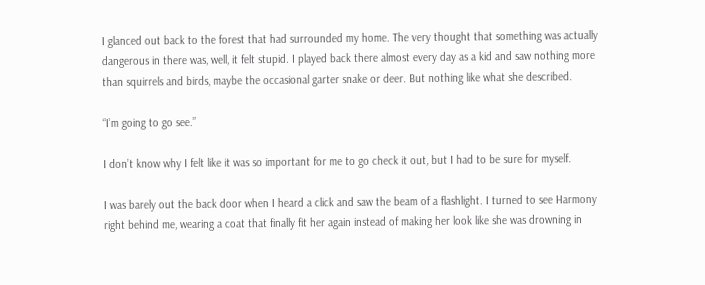I glanced out back to the forest that had surrounded my home. The very thought that something was actually dangerous in there was, well, it felt stupid. I played back there almost every day as a kid and saw nothing more than squirrels and birds, maybe the occasional garter snake or deer. But nothing like what she described.

“I’m going to go see.”

I don’t know why I felt like it was so important for me to go check it out, but I had to be sure for myself.

I was barely out the back door when I heard a click and saw the beam of a flashlight. I turned to see Harmony right behind me, wearing a coat that finally fit her again instead of making her look like she was drowning in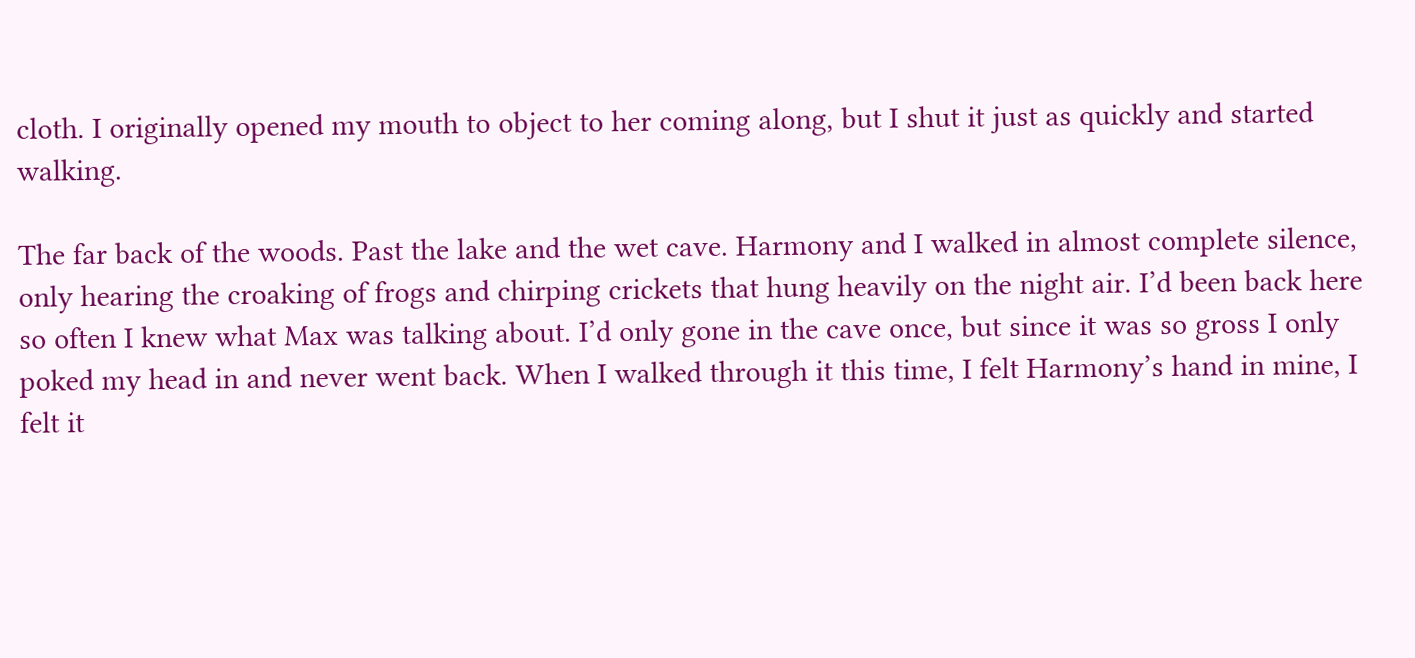cloth. I originally opened my mouth to object to her coming along, but I shut it just as quickly and started walking.

The far back of the woods. Past the lake and the wet cave. Harmony and I walked in almost complete silence, only hearing the croaking of frogs and chirping crickets that hung heavily on the night air. I’d been back here so often I knew what Max was talking about. I’d only gone in the cave once, but since it was so gross I only poked my head in and never went back. When I walked through it this time, I felt Harmony’s hand in mine, I felt it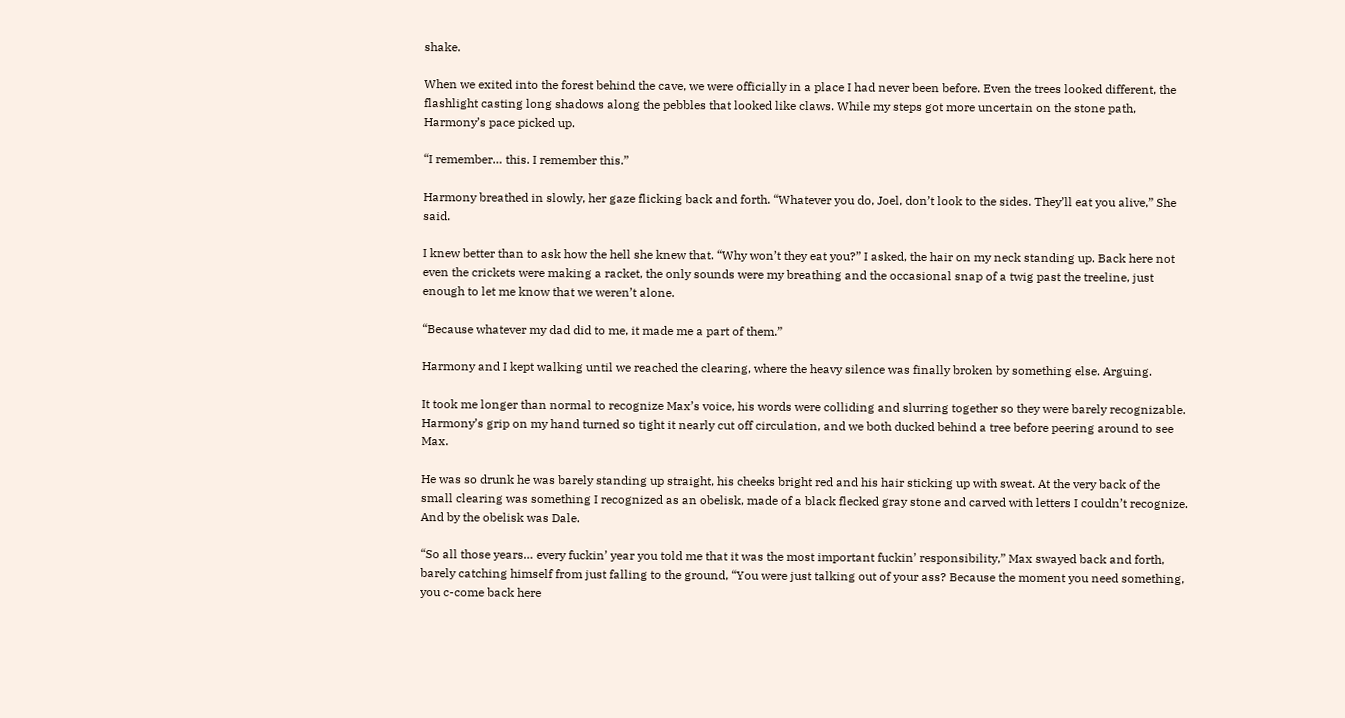shake.

When we exited into the forest behind the cave, we were officially in a place I had never been before. Even the trees looked different, the flashlight casting long shadows along the pebbles that looked like claws. While my steps got more uncertain on the stone path, Harmony’s pace picked up.

“I remember… this. I remember this.”

Harmony breathed in slowly, her gaze flicking back and forth. “Whatever you do, Joel, don’t look to the sides. They’ll eat you alive,” She said.

I knew better than to ask how the hell she knew that. “Why won’t they eat you?” I asked, the hair on my neck standing up. Back here not even the crickets were making a racket, the only sounds were my breathing and the occasional snap of a twig past the treeline, just enough to let me know that we weren’t alone.

“Because whatever my dad did to me, it made me a part of them.”

Harmony and I kept walking until we reached the clearing, where the heavy silence was finally broken by something else. Arguing.

It took me longer than normal to recognize Max’s voice, his words were colliding and slurring together so they were barely recognizable. Harmony’s grip on my hand turned so tight it nearly cut off circulation, and we both ducked behind a tree before peering around to see Max.

He was so drunk he was barely standing up straight, his cheeks bright red and his hair sticking up with sweat. At the very back of the small clearing was something I recognized as an obelisk, made of a black flecked gray stone and carved with letters I couldn’t recognize. And by the obelisk was Dale.

“So all those years… every fuckin’ year you told me that it was the most important fuckin’ responsibility,” Max swayed back and forth, barely catching himself from just falling to the ground, “You were just talking out of your ass? Because the moment you need something, you c-come back here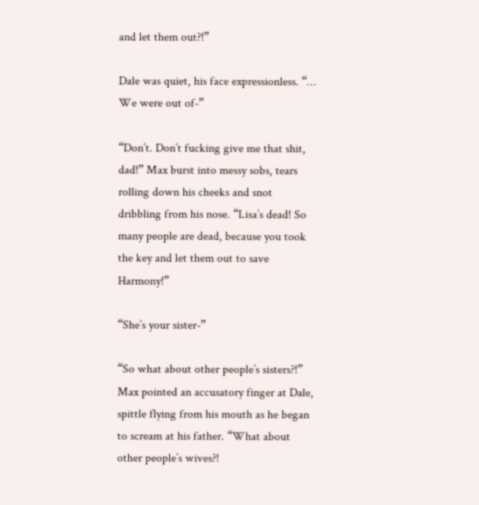and let them out?!”

Dale was quiet, his face expressionless. “… We were out of-”

“Don’t. Don’t fucking give me that shit, dad!” Max burst into messy sobs, tears rolling down his cheeks and snot dribbling from his nose. “Lisa’s dead! So many people are dead, because you took the key and let them out to save Harmony!”

“She’s your sister-”

“So what about other people’s sisters?!” Max pointed an accusatory finger at Dale, spittle flying from his mouth as he began to scream at his father. “What about other people’s wives?!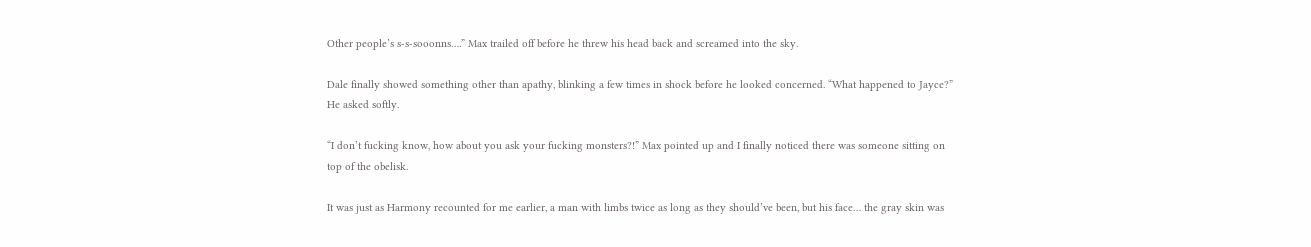Other people’s s-s-sooonns….” Max trailed off before he threw his head back and screamed into the sky.

Dale finally showed something other than apathy, blinking a few times in shock before he looked concerned. “What happened to Jayce?” He asked softly.

“I don’t fucking know, how about you ask your fucking monsters?!” Max pointed up and I finally noticed there was someone sitting on top of the obelisk.

It was just as Harmony recounted for me earlier, a man with limbs twice as long as they should’ve been, but his face… the gray skin was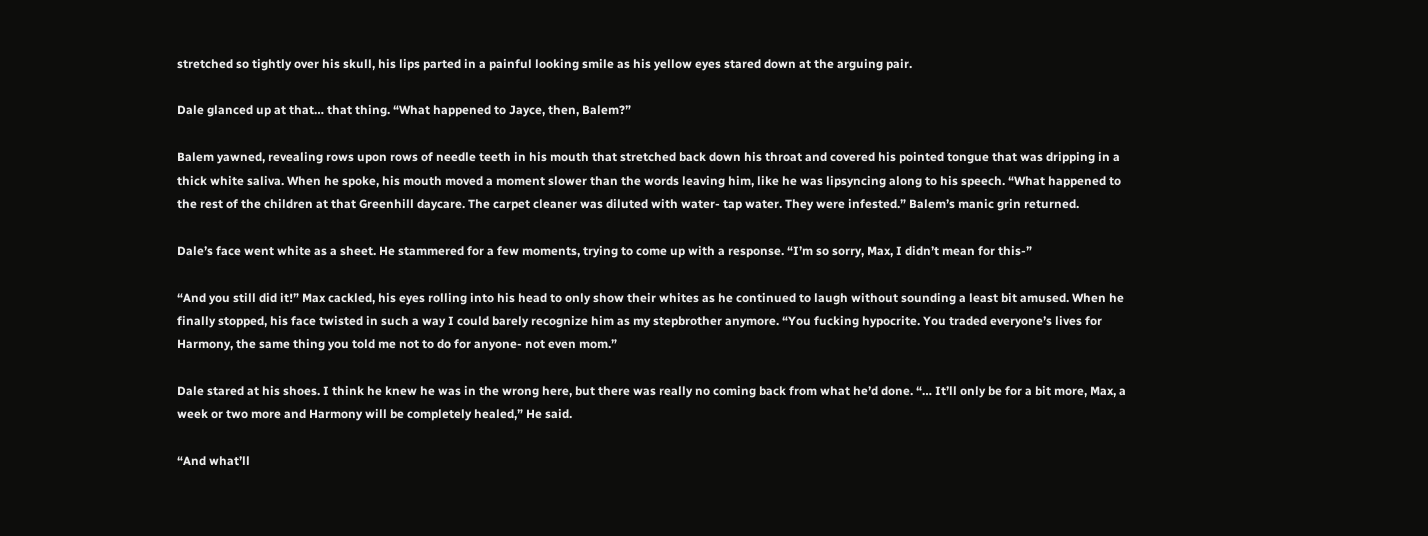stretched so tightly over his skull, his lips parted in a painful looking smile as his yellow eyes stared down at the arguing pair.

Dale glanced up at that… that thing. “What happened to Jayce, then, Balem?”

Balem yawned, revealing rows upon rows of needle teeth in his mouth that stretched back down his throat and covered his pointed tongue that was dripping in a thick white saliva. When he spoke, his mouth moved a moment slower than the words leaving him, like he was lipsyncing along to his speech. “What happened to the rest of the children at that Greenhill daycare. The carpet cleaner was diluted with water- tap water. They were infested.” Balem’s manic grin returned.

Dale’s face went white as a sheet. He stammered for a few moments, trying to come up with a response. “I’m so sorry, Max, I didn’t mean for this-”

“And you still did it!” Max cackled, his eyes rolling into his head to only show their whites as he continued to laugh without sounding a least bit amused. When he finally stopped, his face twisted in such a way I could barely recognize him as my stepbrother anymore. “You fucking hypocrite. You traded everyone’s lives for Harmony, the same thing you told me not to do for anyone- not even mom.”

Dale stared at his shoes. I think he knew he was in the wrong here, but there was really no coming back from what he’d done. “… It’ll only be for a bit more, Max, a week or two more and Harmony will be completely healed,” He said.

“And what’ll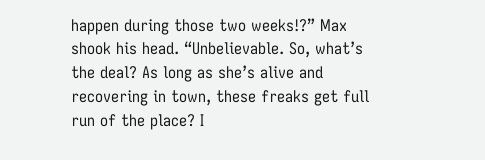happen during those two weeks!?” Max shook his head. “Unbelievable. So, what’s the deal? As long as she’s alive and recovering in town, these freaks get full run of the place? I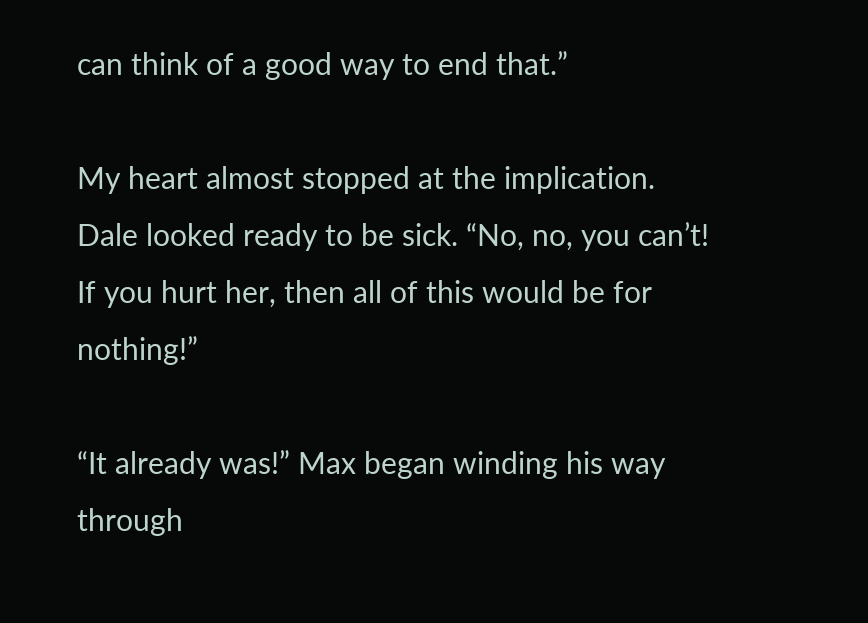can think of a good way to end that.”

My heart almost stopped at the implication. Dale looked ready to be sick. “No, no, you can’t! If you hurt her, then all of this would be for nothing!”

“It already was!” Max began winding his way through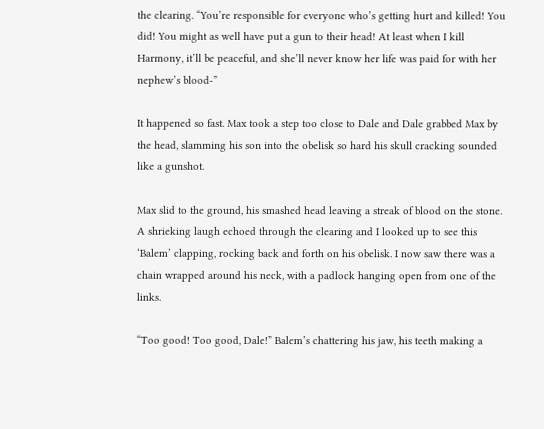the clearing. “You’re responsible for everyone who’s getting hurt and killed! You did! You might as well have put a gun to their head! At least when I kill Harmony, it’ll be peaceful, and she’ll never know her life was paid for with her nephew’s blood-”

It happened so fast. Max took a step too close to Dale and Dale grabbed Max by the head, slamming his son into the obelisk so hard his skull cracking sounded like a gunshot.

Max slid to the ground, his smashed head leaving a streak of blood on the stone. A shrieking laugh echoed through the clearing and I looked up to see this ‘Balem’ clapping, rocking back and forth on his obelisk. I now saw there was a chain wrapped around his neck, with a padlock hanging open from one of the links.

“Too good! Too good, Dale!” Balem’s chattering his jaw, his teeth making a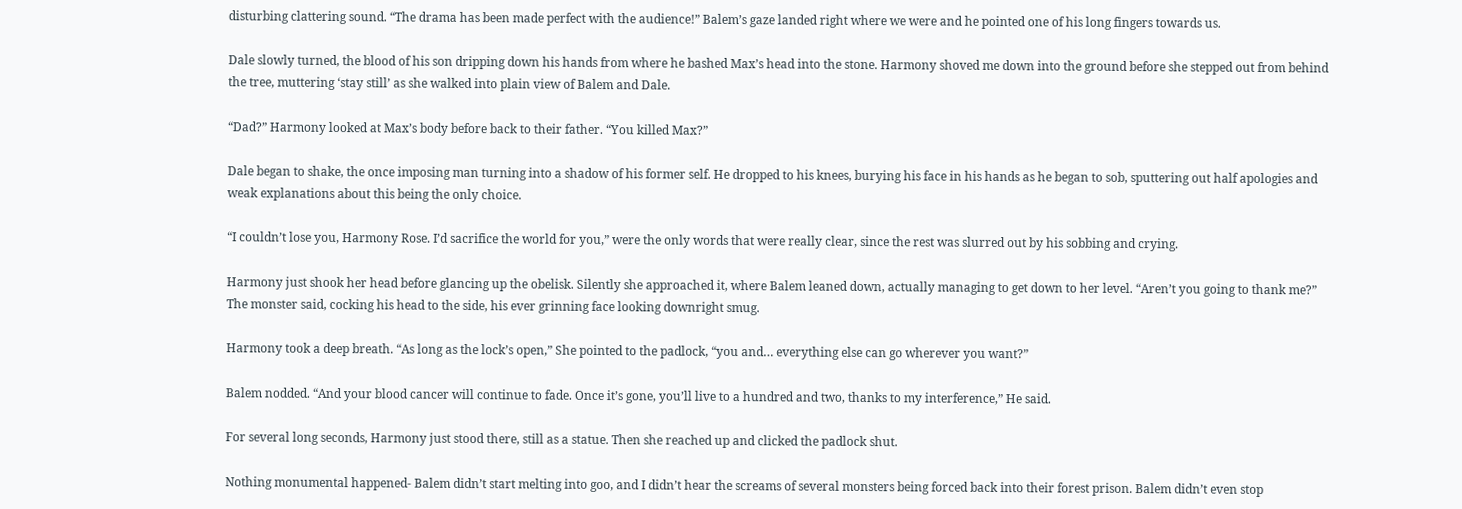disturbing clattering sound. “The drama has been made perfect with the audience!” Balem’s gaze landed right where we were and he pointed one of his long fingers towards us.

Dale slowly turned, the blood of his son dripping down his hands from where he bashed Max’s head into the stone. Harmony shoved me down into the ground before she stepped out from behind the tree, muttering ‘stay still’ as she walked into plain view of Balem and Dale.

“Dad?” Harmony looked at Max’s body before back to their father. “You killed Max?”

Dale began to shake, the once imposing man turning into a shadow of his former self. He dropped to his knees, burying his face in his hands as he began to sob, sputtering out half apologies and weak explanations about this being the only choice.

“I couldn’t lose you, Harmony Rose. I’d sacrifice the world for you,” were the only words that were really clear, since the rest was slurred out by his sobbing and crying.

Harmony just shook her head before glancing up the obelisk. Silently she approached it, where Balem leaned down, actually managing to get down to her level. “Aren’t you going to thank me?” The monster said, cocking his head to the side, his ever grinning face looking downright smug.

Harmony took a deep breath. “As long as the lock’s open,” She pointed to the padlock, “you and… everything else can go wherever you want?”

Balem nodded. “And your blood cancer will continue to fade. Once it’s gone, you’ll live to a hundred and two, thanks to my interference,” He said.

For several long seconds, Harmony just stood there, still as a statue. Then she reached up and clicked the padlock shut.

Nothing monumental happened- Balem didn’t start melting into goo, and I didn’t hear the screams of several monsters being forced back into their forest prison. Balem didn’t even stop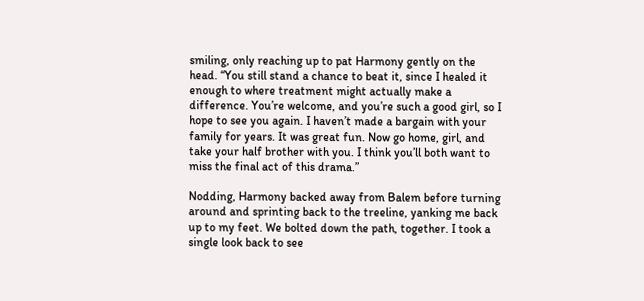smiling, only reaching up to pat Harmony gently on the head. “You still stand a chance to beat it, since I healed it enough to where treatment might actually make a difference. You’re welcome, and you’re such a good girl, so I hope to see you again. I haven’t made a bargain with your family for years. It was great fun. Now go home, girl, and take your half brother with you. I think you’ll both want to miss the final act of this drama.”

Nodding, Harmony backed away from Balem before turning around and sprinting back to the treeline, yanking me back up to my feet. We bolted down the path, together. I took a single look back to see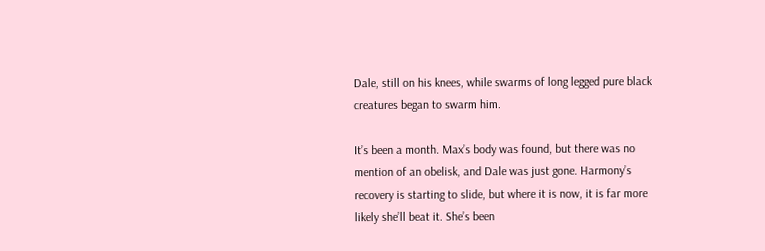Dale, still on his knees, while swarms of long legged pure black creatures began to swarm him.

It’s been a month. Max’s body was found, but there was no mention of an obelisk, and Dale was just gone. Harmony’s recovery is starting to slide, but where it is now, it is far more likely she’ll beat it. She’s been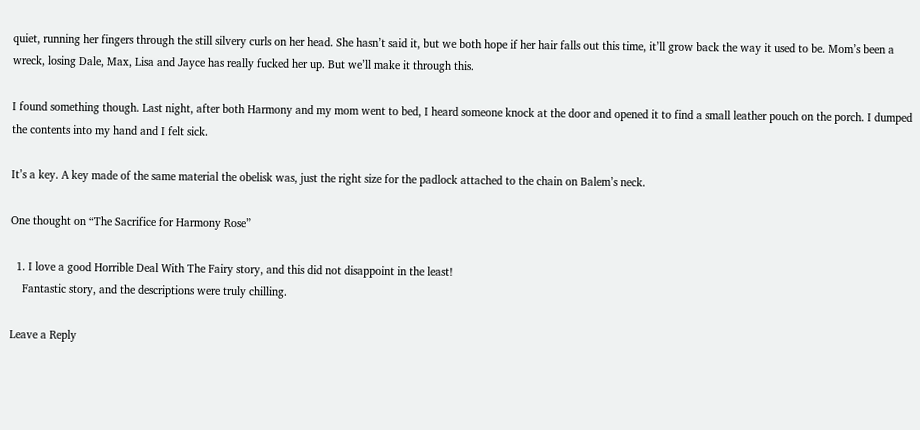quiet, running her fingers through the still silvery curls on her head. She hasn’t said it, but we both hope if her hair falls out this time, it’ll grow back the way it used to be. Mom’s been a wreck, losing Dale, Max, Lisa and Jayce has really fucked her up. But we’ll make it through this.

I found something though. Last night, after both Harmony and my mom went to bed, I heard someone knock at the door and opened it to find a small leather pouch on the porch. I dumped the contents into my hand and I felt sick.

It’s a key. A key made of the same material the obelisk was, just the right size for the padlock attached to the chain on Balem’s neck.

One thought on “The Sacrifice for Harmony Rose”

  1. I love a good Horrible Deal With The Fairy story, and this did not disappoint in the least!
    Fantastic story, and the descriptions were truly chilling.

Leave a Reply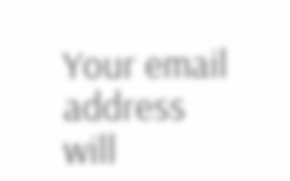Your email address will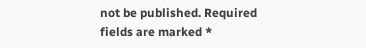not be published. Required fields are marked *